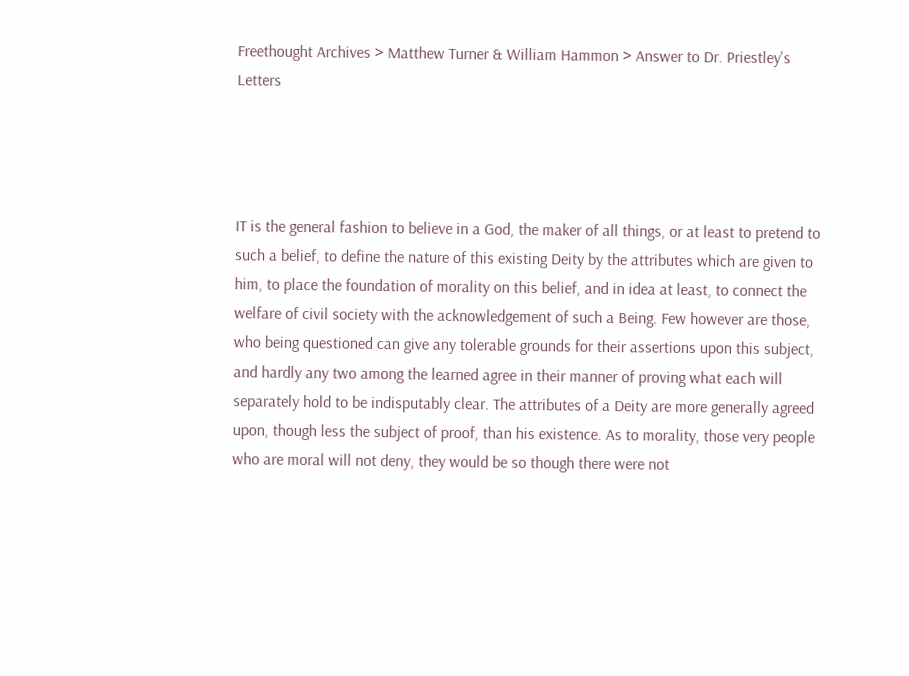Freethought Archives > Matthew Turner & William Hammon > Answer to Dr. Priestley's Letters




IT is the general fashion to believe in a God, the maker of all things, or at least to pretend to such a belief, to define the nature of this existing Deity by the attributes which are given to him, to place the foundation of morality on this belief, and in idea at least, to connect the welfare of civil society with the acknowledgement of such a Being. Few however are those, who being questioned can give any tolerable grounds for their assertions upon this subject, and hardly any two among the learned agree in their manner of proving what each will separately hold to be indisputably clear. The attributes of a Deity are more generally agreed upon, though less the subject of proof, than his existence. As to morality, those very people who are moral will not deny, they would be so though there were not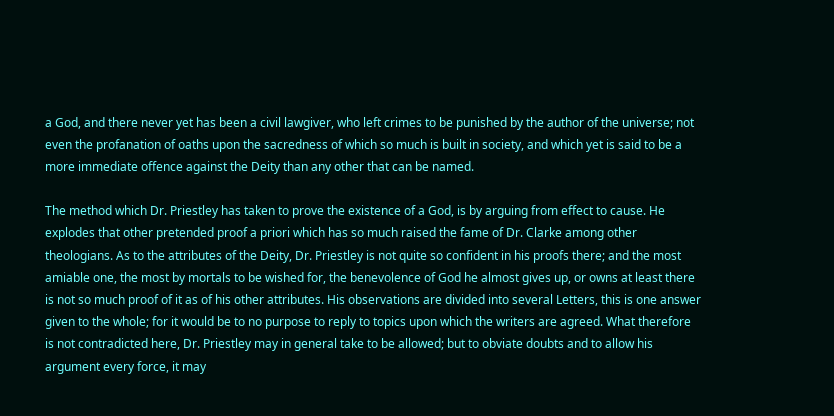a God, and there never yet has been a civil lawgiver, who left crimes to be punished by the author of the universe; not even the profanation of oaths upon the sacredness of which so much is built in society, and which yet is said to be a more immediate offence against the Deity than any other that can be named.

The method which Dr. Priestley has taken to prove the existence of a God, is by arguing from effect to cause. He explodes that other pretended proof a priori which has so much raised the fame of Dr. Clarke among other theologians. As to the attributes of the Deity, Dr. Priestley is not quite so confident in his proofs there; and the most amiable one, the most by mortals to be wished for, the benevolence of God he almost gives up, or owns at least there is not so much proof of it as of his other attributes. His observations are divided into several Letters, this is one answer given to the whole; for it would be to no purpose to reply to topics upon which the writers are agreed. What therefore is not contradicted here, Dr. Priestley may in general take to be allowed; but to obviate doubts and to allow his argument every force, it may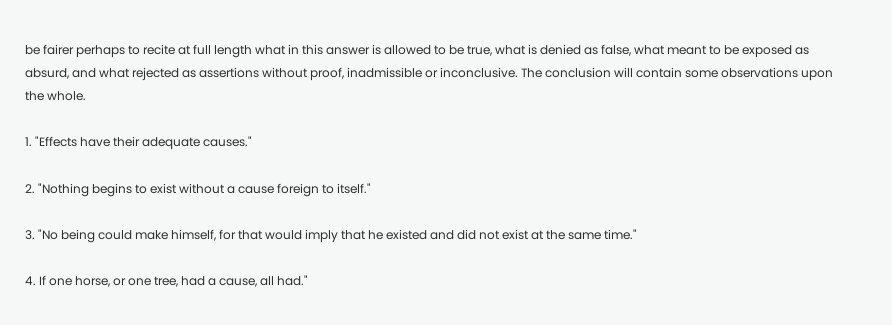be fairer perhaps to recite at full length what in this answer is allowed to be true, what is denied as false, what meant to be exposed as absurd, and what rejected as assertions without proof, inadmissible or inconclusive. The conclusion will contain some observations upon the whole.

1. "Effects have their adequate causes."

2. "Nothing begins to exist without a cause foreign to itself."

3. "No being could make himself, for that would imply that he existed and did not exist at the same time."

4. If one horse, or one tree, had a cause, all had."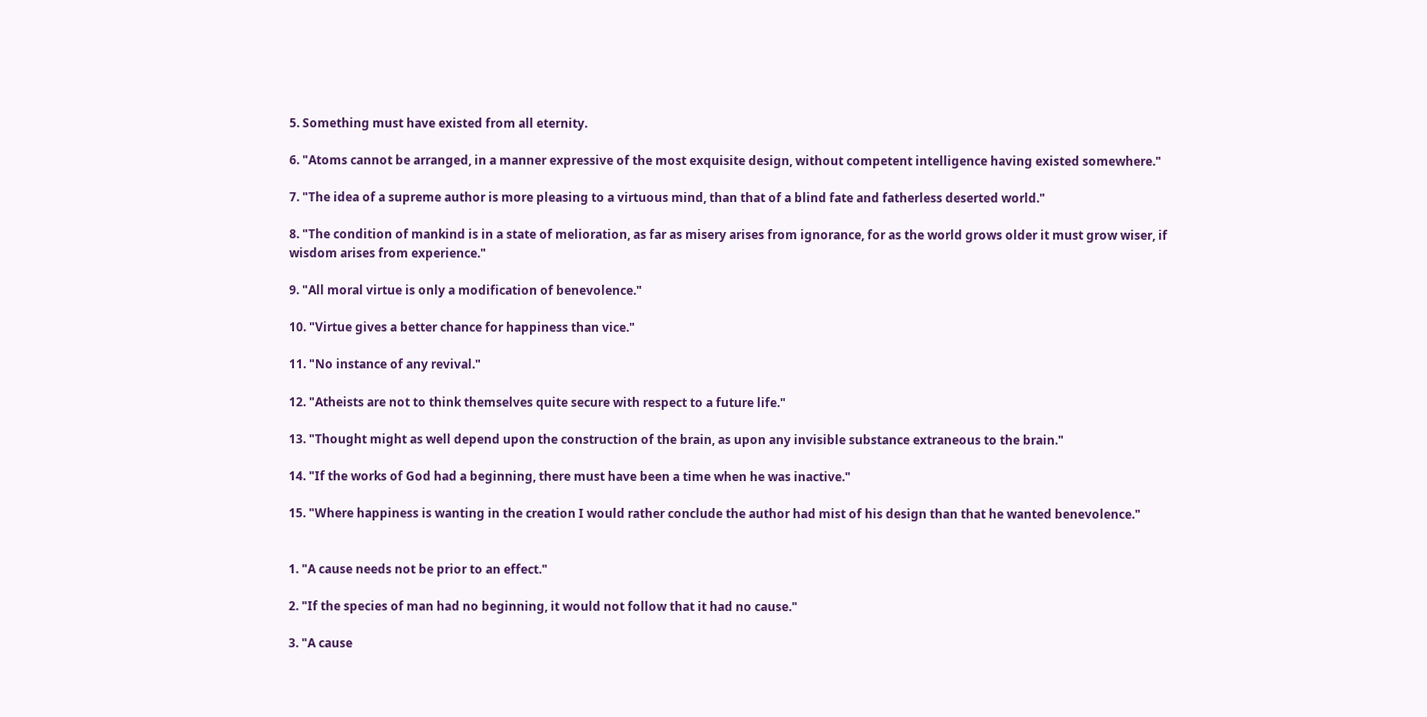5. Something must have existed from all eternity.

6. "Atoms cannot be arranged, in a manner expressive of the most exquisite design, without competent intelligence having existed somewhere."

7. "The idea of a supreme author is more pleasing to a virtuous mind, than that of a blind fate and fatherless deserted world."

8. "The condition of mankind is in a state of melioration, as far as misery arises from ignorance, for as the world grows older it must grow wiser, if wisdom arises from experience."

9. "All moral virtue is only a modification of benevolence."

10. "Virtue gives a better chance for happiness than vice."

11. "No instance of any revival."

12. "Atheists are not to think themselves quite secure with respect to a future life."

13. "Thought might as well depend upon the construction of the brain, as upon any invisible substance extraneous to the brain."

14. "If the works of God had a beginning, there must have been a time when he was inactive."

15. "Where happiness is wanting in the creation I would rather conclude the author had mist of his design than that he wanted benevolence."


1. "A cause needs not be prior to an effect."

2. "If the species of man had no beginning, it would not follow that it had no cause."

3. "A cause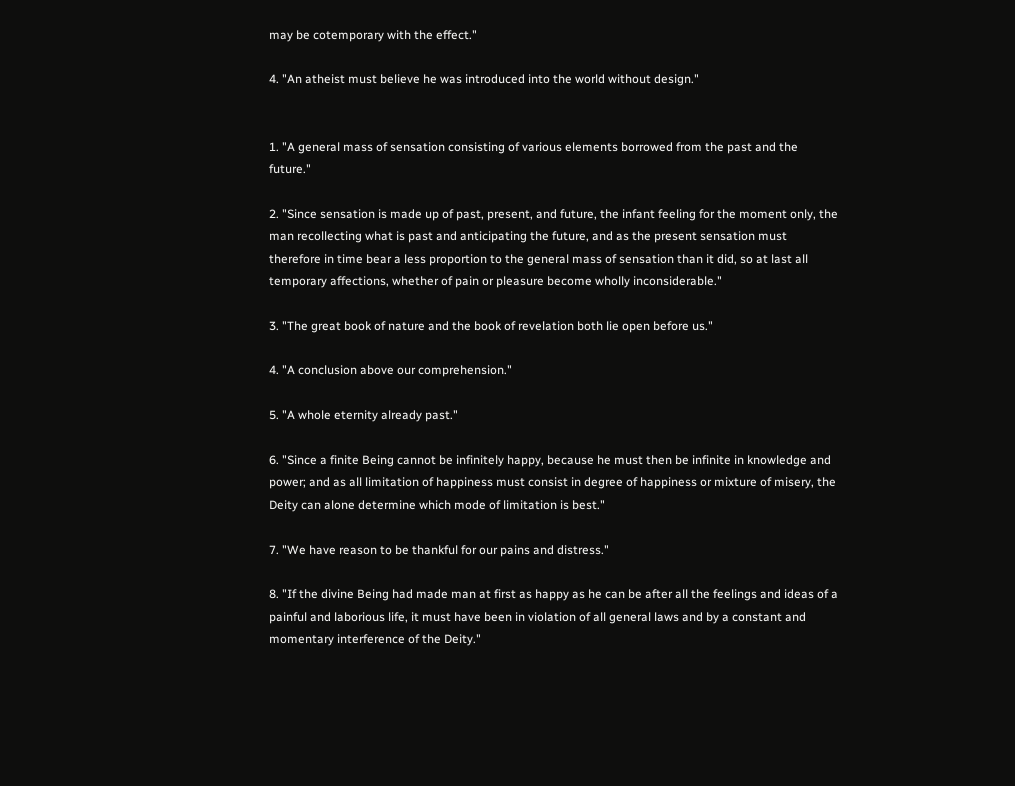may be cotemporary with the effect."

4. "An atheist must believe he was introduced into the world without design."


1. "A general mass of sensation consisting of various elements borrowed from the past and the future."

2. "Since sensation is made up of past, present, and future, the infant feeling for the moment only, the man recollecting what is past and anticipating the future, and as the present sensation must therefore in time bear a less proportion to the general mass of sensation than it did, so at last all temporary affections, whether of pain or pleasure become wholly inconsiderable."

3. "The great book of nature and the book of revelation both lie open before us."

4. "A conclusion above our comprehension."

5. "A whole eternity already past."

6. "Since a finite Being cannot be infinitely happy, because he must then be infinite in knowledge and power; and as all limitation of happiness must consist in degree of happiness or mixture of misery, the Deity can alone determine which mode of limitation is best."

7. "We have reason to be thankful for our pains and distress."

8. "If the divine Being had made man at first as happy as he can be after all the feelings and ideas of a painful and laborious life, it must have been in violation of all general laws and by a constant and momentary interference of the Deity."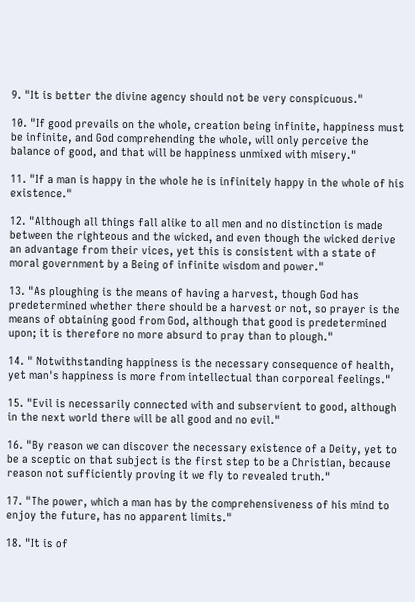9. "It is better the divine agency should not be very conspicuous."

10. "If good prevails on the whole, creation being infinite, happiness must be infinite, and God comprehending the whole, will only perceive the balance of good, and that will be happiness unmixed with misery."

11. "If a man is happy in the whole he is infinitely happy in the whole of his existence."

12. "Although all things fall alike to all men and no distinction is made between the righteous and the wicked, and even though the wicked derive an advantage from their vices, yet this is consistent with a state of moral government by a Being of infinite wisdom and power."

13. "As ploughing is the means of having a harvest, though God has predetermined whether there should be a harvest or not, so prayer is the means of obtaining good from God, although that good is predetermined upon; it is therefore no more absurd to pray than to plough."

14. " Notwithstanding happiness is the necessary consequence of health, yet man's happiness is more from intellectual than corporeal feelings."

15. "Evil is necessarily connected with and subservient to good, although in the next world there will be all good and no evil."

16. "By reason we can discover the necessary existence of a Deity, yet to be a sceptic on that subject is the first step to be a Christian, because reason not sufficiently proving it we fly to revealed truth."

17. "The power, which a man has by the comprehensiveness of his mind to enjoy the future, has no apparent limits."

18. "It is of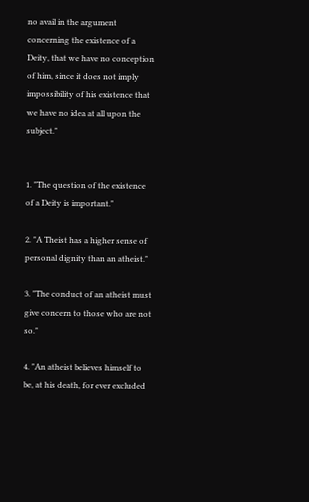no avail in the argument concerning the existence of a Deity, that we have no conception of him, since it does not imply impossibility of his existence that we have no idea at all upon the subject."


1. "The question of the existence of a Deity is important."

2. "A Theist has a higher sense of personal dignity than an atheist."

3. "The conduct of an atheist must give concern to those who are not so."

4. "An atheist believes himself to be, at his death, for ever excluded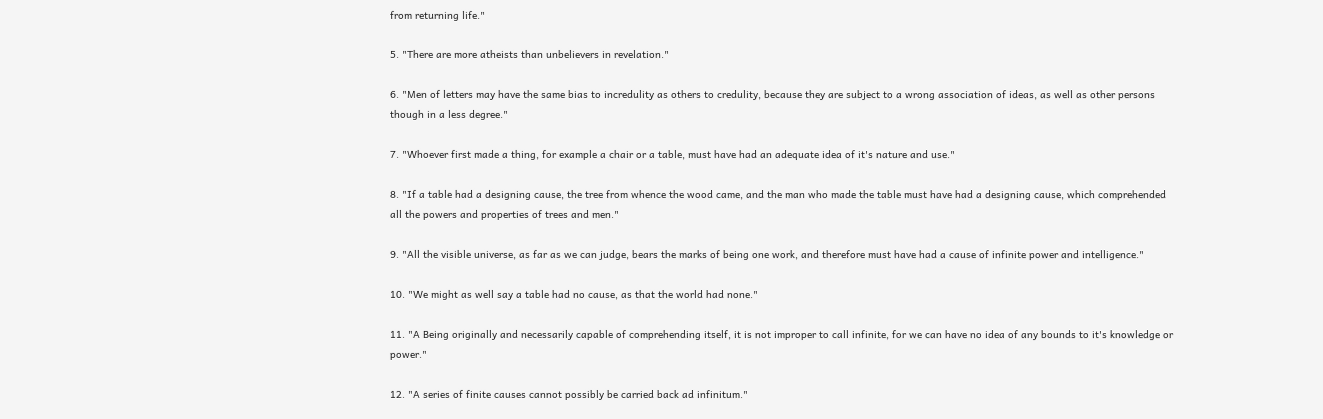from returning life."

5. "There are more atheists than unbelievers in revelation."

6. "Men of letters may have the same bias to incredulity as others to credulity, because they are subject to a wrong association of ideas, as well as other persons though in a less degree."

7. "Whoever first made a thing, for example a chair or a table, must have had an adequate idea of it's nature and use."

8. "If a table had a designing cause, the tree from whence the wood came, and the man who made the table must have had a designing cause, which comprehended all the powers and properties of trees and men."

9. "All the visible universe, as far as we can judge, bears the marks of being one work, and therefore must have had a cause of infinite power and intelligence."

10. "We might as well say a table had no cause, as that the world had none."

11. "A Being originally and necessarily capable of comprehending itself, it is not improper to call infinite, for we can have no idea of any bounds to it's knowledge or power."

12. "A series of finite causes cannot possibly be carried back ad infinitum."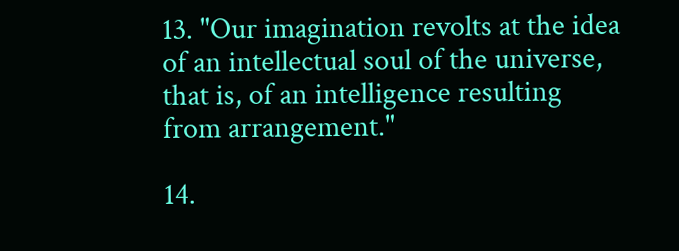13. "Our imagination revolts at the idea of an intellectual soul of the universe, that is, of an intelligence resulting from arrangement."

14.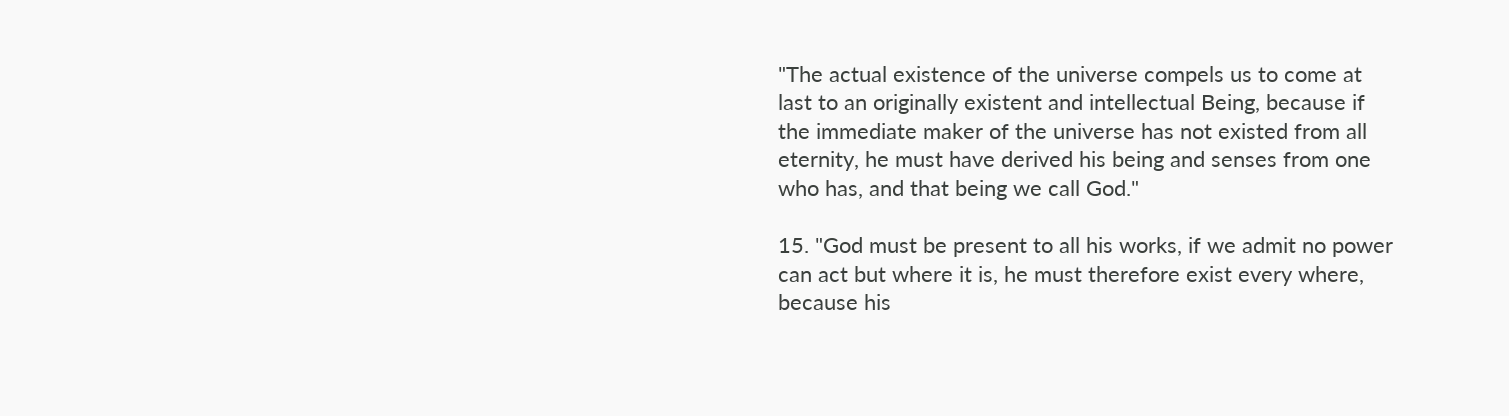"The actual existence of the universe compels us to come at last to an originally existent and intellectual Being, because if the immediate maker of the universe has not existed from all eternity, he must have derived his being and senses from one who has, and that being we call God."

15. "God must be present to all his works, if we admit no power can act but where it is, he must therefore exist every where, because his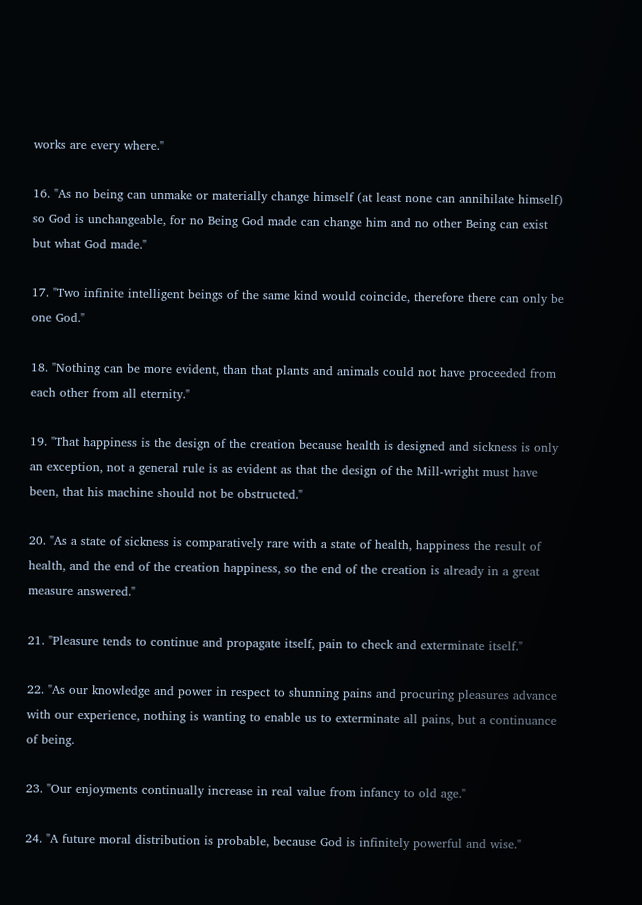works are every where."

16. "As no being can unmake or materially change himself (at least none can annihilate himself) so God is unchangeable, for no Being God made can change him and no other Being can exist but what God made."

17. "Two infinite intelligent beings of the same kind would coincide, therefore there can only be one God."

18. "Nothing can be more evident, than that plants and animals could not have proceeded from each other from all eternity."

19. "That happiness is the design of the creation because health is designed and sickness is only an exception, not a general rule is as evident as that the design of the Mill-wright must have been, that his machine should not be obstructed."

20. "As a state of sickness is comparatively rare with a state of health, happiness the result of health, and the end of the creation happiness, so the end of the creation is already in a great measure answered."

21. "Pleasure tends to continue and propagate itself, pain to check and exterminate itself."

22. "As our knowledge and power in respect to shunning pains and procuring pleasures advance with our experience, nothing is wanting to enable us to exterminate all pains, but a continuance of being.

23. "Our enjoyments continually increase in real value from infancy to old age."

24. "A future moral distribution is probable, because God is infinitely powerful and wise."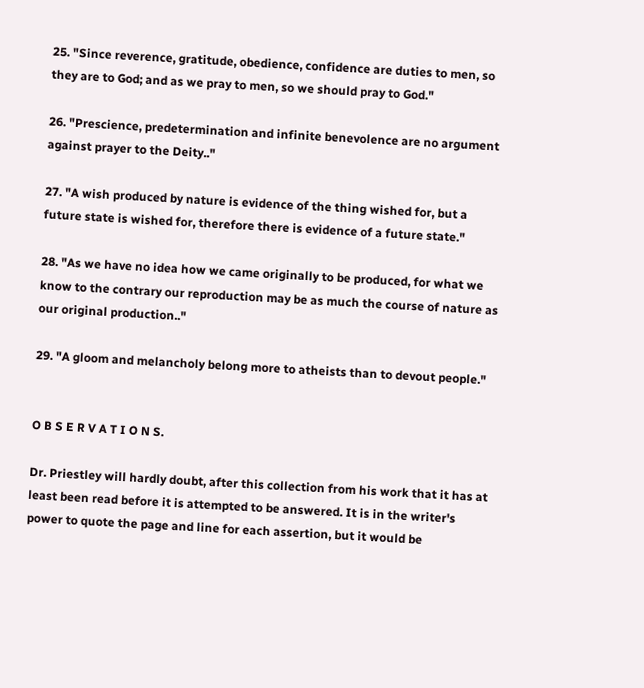25. "Since reverence, gratitude, obedience, confidence are duties to men, so they are to God; and as we pray to men, so we should pray to God."

26. "Prescience, predetermination and infinite benevolence are no argument against prayer to the Deity.."

27. "A wish produced by nature is evidence of the thing wished for, but a future state is wished for, therefore there is evidence of a future state."

28. "As we have no idea how we came originally to be produced, for what we know to the contrary our reproduction may be as much the course of nature as our original production.."

29. "A gloom and melancholy belong more to atheists than to devout people."


O B S E R V A T I O N S.

Dr. Priestley will hardly doubt, after this collection from his work that it has at least been read before it is attempted to be answered. It is in the writer's power to quote the page and line for each assertion, but it would be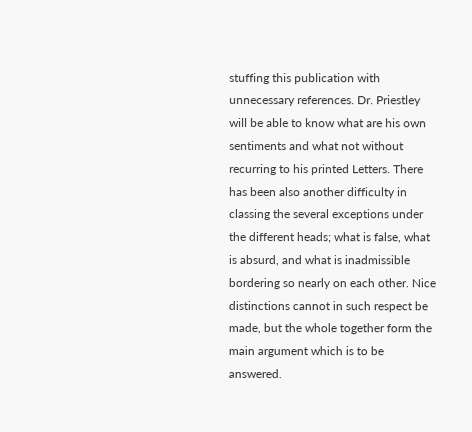stuffing this publication with unnecessary references. Dr. Priestley will be able to know what are his own sentiments and what not without recurring to his printed Letters. There has been also another difficulty in classing the several exceptions under the different heads; what is false, what is absurd, and what is inadmissible bordering so nearly on each other. Nice distinctions cannot in such respect be made, but the whole together form the main argument which is to be answered.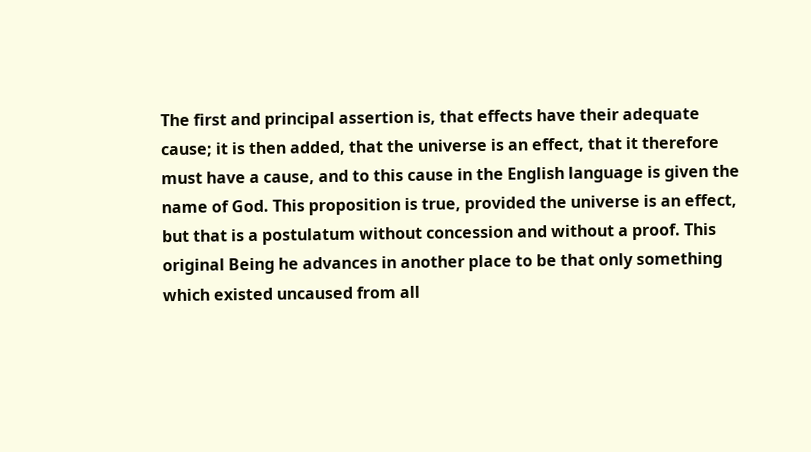The first and principal assertion is, that effects have their adequate cause; it is then added, that the universe is an effect, that it therefore must have a cause, and to this cause in the English language is given the name of God. This proposition is true, provided the universe is an effect, but that is a postulatum without concession and without a proof. This original Being he advances in another place to be that only something which existed uncaused from all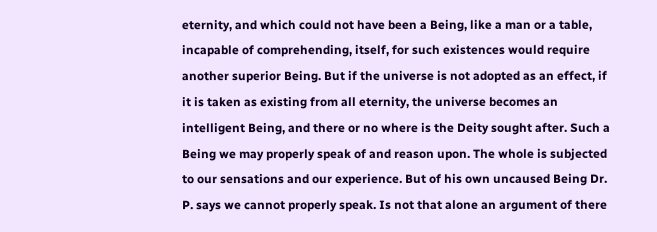eternity, and which could not have been a Being, like a man or a table, incapable of comprehending, itself, for such existences would require another superior Being. But if the universe is not adopted as an effect, if it is taken as existing from all eternity, the universe becomes an intelligent Being, and there or no where is the Deity sought after. Such a Being we may properly speak of and reason upon. The whole is subjected to our sensations and our experience. But of his own uncaused Being Dr. P. says we cannot properly speak. Is not that alone an argument of there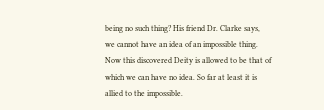being no such thing? His friend Dr. Clarke says, we cannot have an idea of an impossible thing. Now this discovered Deity is allowed to be that of which we can have no idea. So far at least it is allied to the impossible.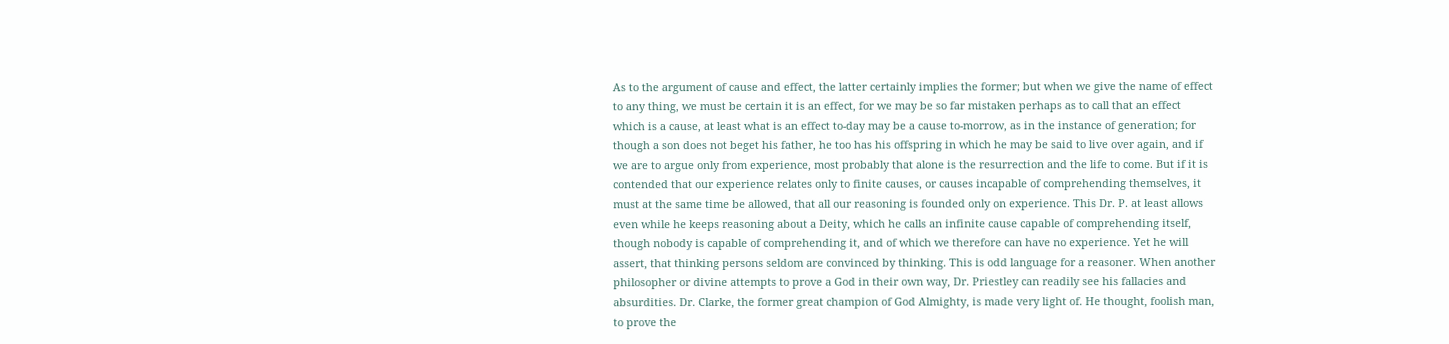As to the argument of cause and effect, the latter certainly implies the former; but when we give the name of effect to any thing, we must be certain it is an effect, for we may be so far mistaken perhaps as to call that an effect which is a cause, at least what is an effect to-day may be a cause to-morrow, as in the instance of generation; for though a son does not beget his father, he too has his offspring in which he may be said to live over again, and if we are to argue only from experience, most probably that alone is the resurrection and the life to come. But if it is contended that our experience relates only to finite causes, or causes incapable of comprehending themselves, it must at the same time be allowed, that all our reasoning is founded only on experience. This Dr. P. at least allows even while he keeps reasoning about a Deity, which he calls an infinite cause capable of comprehending itself, though nobody is capable of comprehending it, and of which we therefore can have no experience. Yet he will assert, that thinking persons seldom are convinced by thinking. This is odd language for a reasoner. When another philosopher or divine attempts to prove a God in their own way, Dr. Priestley can readily see his fallacies and absurdities. Dr. Clarke, the former great champion of God Almighty, is made very light of. He thought, foolish man, to prove the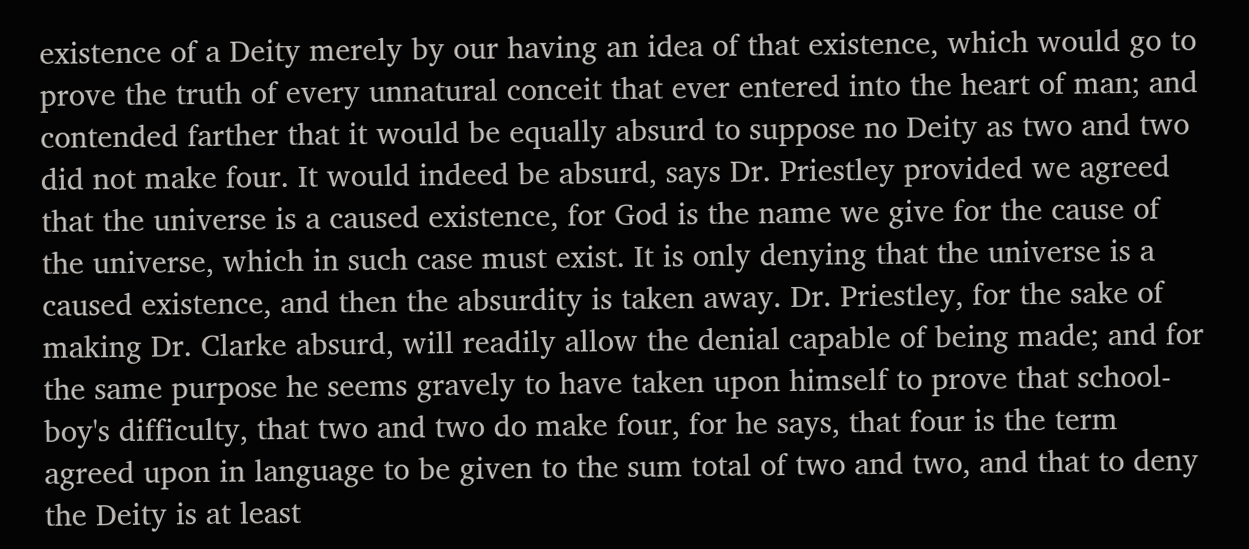existence of a Deity merely by our having an idea of that existence, which would go to prove the truth of every unnatural conceit that ever entered into the heart of man; and contended farther that it would be equally absurd to suppose no Deity as two and two did not make four. It would indeed be absurd, says Dr. Priestley provided we agreed that the universe is a caused existence, for God is the name we give for the cause of the universe, which in such case must exist. It is only denying that the universe is a caused existence, and then the absurdity is taken away. Dr. Priestley, for the sake of making Dr. Clarke absurd, will readily allow the denial capable of being made; and for the same purpose he seems gravely to have taken upon himself to prove that school-boy's difficulty, that two and two do make four, for he says, that four is the term agreed upon in language to be given to the sum total of two and two, and that to deny the Deity is at least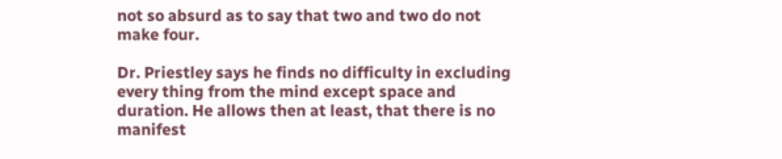not so absurd as to say that two and two do not make four.

Dr. Priestley says he finds no difficulty in excluding every thing from the mind except space and duration. He allows then at least, that there is no manifest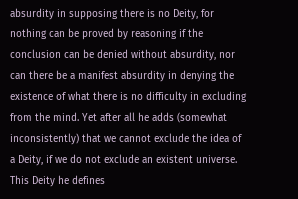absurdity in supposing there is no Deity, for nothing can be proved by reasoning if the conclusion can be denied without absurdity, nor can there be a manifest absurdity in denying the existence of what there is no difficulty in excluding from the mind. Yet after all he adds (somewhat inconsistently) that we cannot exclude the idea of a Deity, if we do not exclude an existent universe. This Deity he defines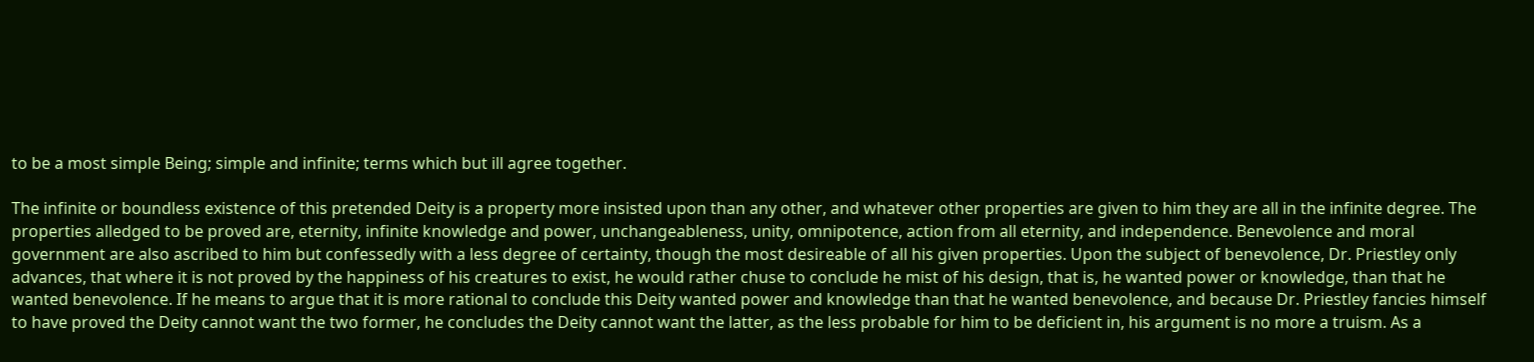to be a most simple Being; simple and infinite; terms which but ill agree together.

The infinite or boundless existence of this pretended Deity is a property more insisted upon than any other, and whatever other properties are given to him they are all in the infinite degree. The properties alledged to be proved are, eternity, infinite knowledge and power, unchangeableness, unity, omnipotence, action from all eternity, and independence. Benevolence and moral government are also ascribed to him but confessedly with a less degree of certainty, though the most desireable of all his given properties. Upon the subject of benevolence, Dr. Priestley only advances, that where it is not proved by the happiness of his creatures to exist, he would rather chuse to conclude he mist of his design, that is, he wanted power or knowledge, than that he wanted benevolence. If he means to argue that it is more rational to conclude this Deity wanted power and knowledge than that he wanted benevolence, and because Dr. Priestley fancies himself to have proved the Deity cannot want the two former, he concludes the Deity cannot want the latter, as the less probable for him to be deficient in, his argument is no more a truism. As a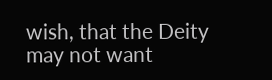wish, that the Deity may not want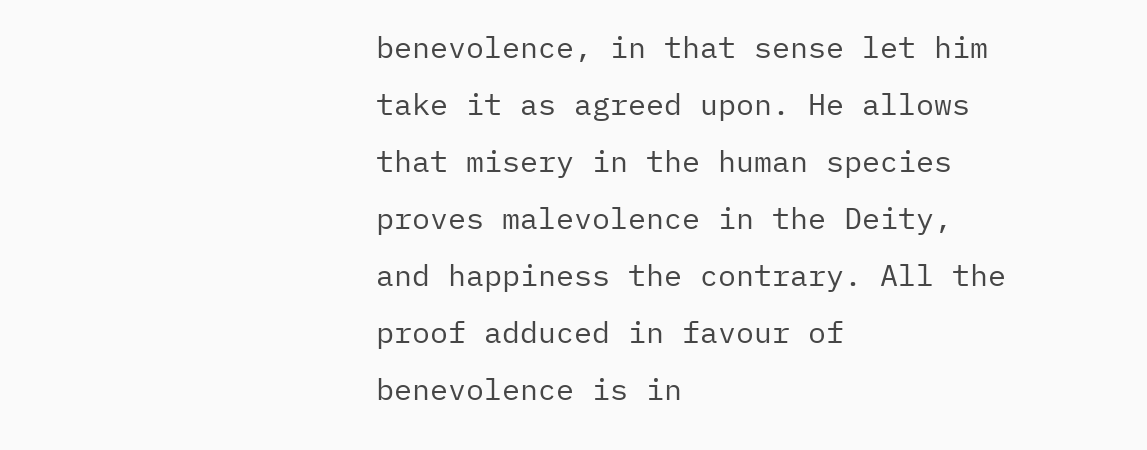benevolence, in that sense let him take it as agreed upon. He allows that misery in the human species proves malevolence in the Deity, and happiness the contrary. All the proof adduced in favour of benevolence is in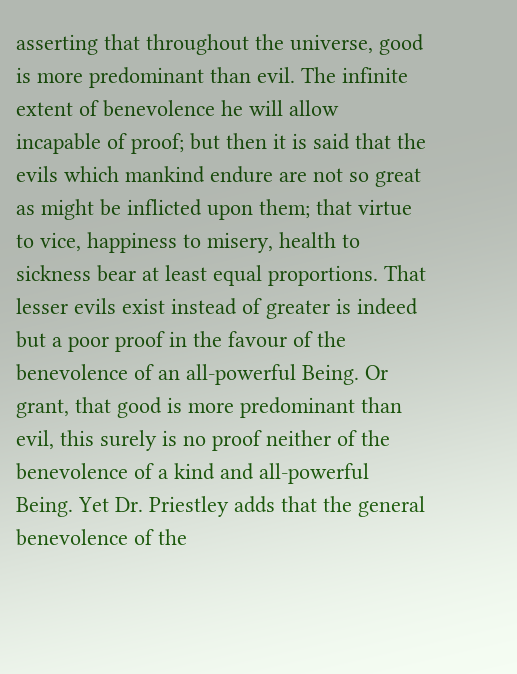asserting that throughout the universe, good is more predominant than evil. The infinite extent of benevolence he will allow incapable of proof; but then it is said that the evils which mankind endure are not so great as might be inflicted upon them; that virtue to vice, happiness to misery, health to sickness bear at least equal proportions. That lesser evils exist instead of greater is indeed but a poor proof in the favour of the benevolence of an all-powerful Being. Or grant, that good is more predominant than evil, this surely is no proof neither of the benevolence of a kind and all-powerful Being. Yet Dr. Priestley adds that the general benevolence of the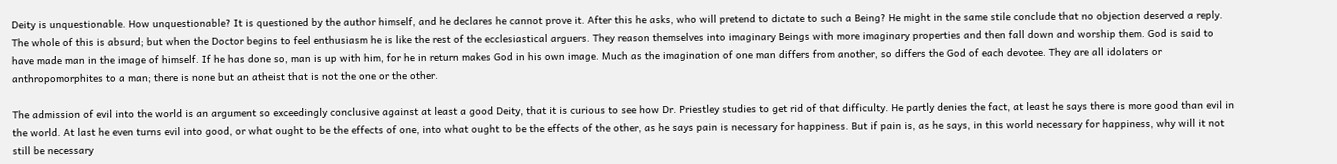Deity is unquestionable. How unquestionable? It is questioned by the author himself, and he declares he cannot prove it. After this he asks, who will pretend to dictate to such a Being? He might in the same stile conclude that no objection deserved a reply. The whole of this is absurd; but when the Doctor begins to feel enthusiasm he is like the rest of the ecclesiastical arguers. They reason themselves into imaginary Beings with more imaginary properties and then fall down and worship them. God is said to have made man in the image of himself. If he has done so, man is up with him, for he in return makes God in his own image. Much as the imagination of one man differs from another, so differs the God of each devotee. They are all idolaters or anthropomorphites to a man; there is none but an atheist that is not the one or the other.

The admission of evil into the world is an argument so exceedingly conclusive against at least a good Deity, that it is curious to see how Dr. Priestley studies to get rid of that difficulty. He partly denies the fact, at least he says there is more good than evil in the world. At last he even turns evil into good, or what ought to be the effects of one, into what ought to be the effects of the other, as he says pain is necessary for happiness. But if pain is, as he says, in this world necessary for happiness, why will it not still be necessary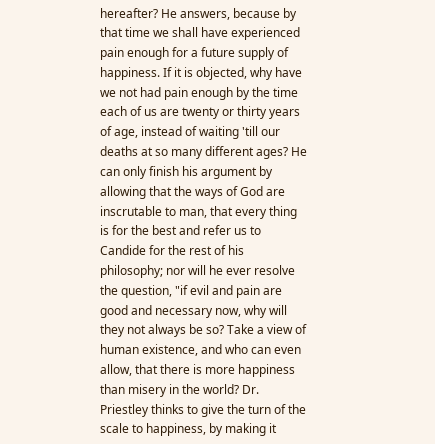hereafter? He answers, because by that time we shall have experienced pain enough for a future supply of happiness. If it is objected, why have we not had pain enough by the time each of us are twenty or thirty years of age, instead of waiting 'till our deaths at so many different ages? He can only finish his argument by allowing that the ways of God are inscrutable to man, that every thing is for the best and refer us to Candide for the rest of his philosophy; nor will he ever resolve the question, "if evil and pain are good and necessary now, why will they not always be so? Take a view of human existence, and who can even allow, that there is more happiness than misery in the world? Dr. Priestley thinks to give the turn of the scale to happiness, by making it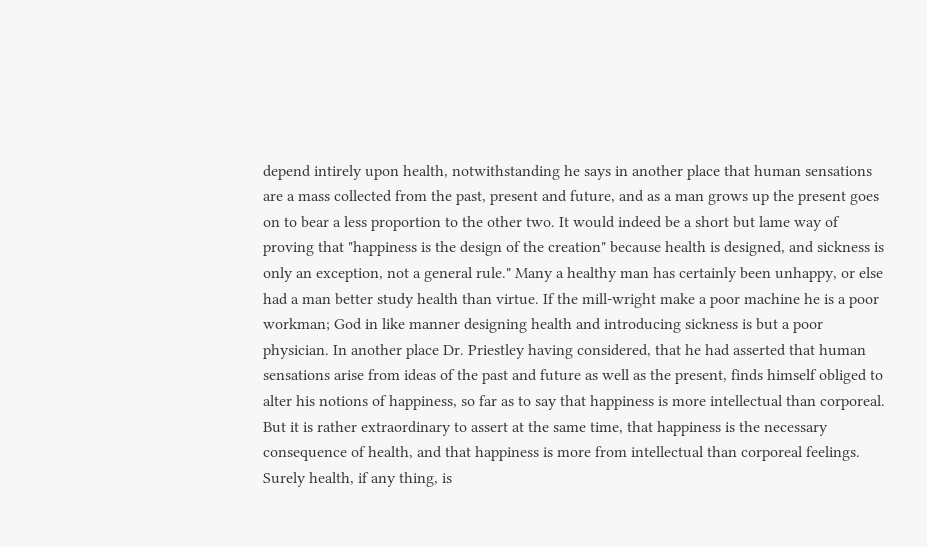depend intirely upon health, notwithstanding he says in another place that human sensations are a mass collected from the past, present and future, and as a man grows up the present goes on to bear a less proportion to the other two. It would indeed be a short but lame way of proving that "happiness is the design of the creation" because health is designed, and sickness is only an exception, not a general rule." Many a healthy man has certainly been unhappy, or else had a man better study health than virtue. If the mill-wright make a poor machine he is a poor workman; God in like manner designing health and introducing sickness is but a poor physician. In another place Dr. Priestley having considered, that he had asserted that human sensations arise from ideas of the past and future as well as the present, finds himself obliged to alter his notions of happiness, so far as to say that happiness is more intellectual than corporeal. But it is rather extraordinary to assert at the same time, that happiness is the necessary consequence of health, and that happiness is more from intellectual than corporeal feelings. Surely health, if any thing, is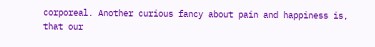corporeal. Another curious fancy about pain and happiness is, that our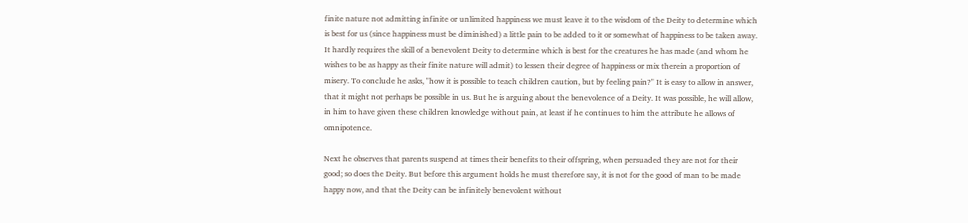finite nature not admitting infinite or unlimited happiness we must leave it to the wisdom of the Deity to determine which is best for us (since happiness must be diminished) a little pain to be added to it or somewhat of happiness to be taken away. It hardly requires the skill of a benevolent Deity to determine which is best for the creatures he has made (and whom he wishes to be as happy as their finite nature will admit) to lessen their degree of happiness or mix therein a proportion of misery. To conclude he asks, "how it is possible to teach children caution, but by feeling pain?" It is easy to allow in answer, that it might not perhaps be possible in us. But he is arguing about the benevolence of a Deity. It was possible, he will allow, in him to have given these children knowledge without pain, at least if he continues to him the attribute he allows of omnipotence.

Next he observes that parents suspend at times their benefits to their offspring, when persuaded they are not for their good; so does the Deity. But before this argument holds he must therefore say, it is not for the good of man to be made happy now, and that the Deity can be infinitely benevolent without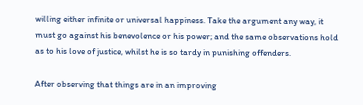willing either infinite or universal happiness. Take the argument any way, it must go against his benevolence or his power; and the same observations hold as to his love of justice, whilst he is so tardy in punishing offenders.

After observing that things are in an improving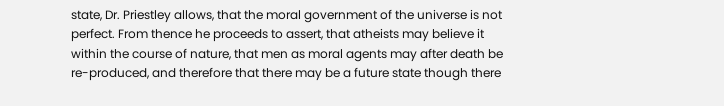state, Dr. Priestley allows, that the moral government of the universe is not perfect. From thence he proceeds to assert, that atheists may believe it within the course of nature, that men as moral agents may after death be re-produced, and therefore that there may be a future state though there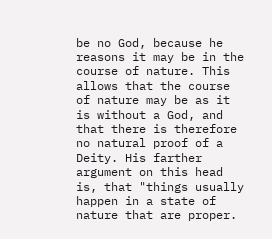be no God, because he reasons it may be in the course of nature. This allows that the course of nature may be as it is without a God, and that there is therefore no natural proof of a Deity. His farther argument on this head is, that "things usually happen in a state of nature that are proper.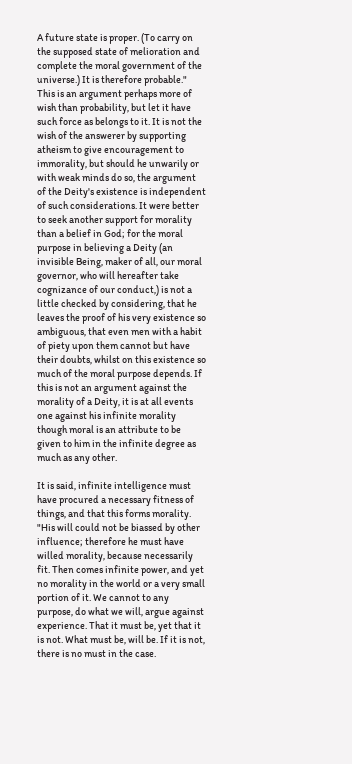A future state is proper. (To carry on the supposed state of melioration and complete the moral government of the universe.) It is therefore probable." This is an argument perhaps more of wish than probability, but let it have such force as belongs to it. It is not the wish of the answerer by supporting atheism to give encouragement to immorality, but should he unwarily or with weak minds do so, the argument of the Deity's existence is independent of such considerations. It were better to seek another support for morality than a belief in God; for the moral purpose in believing a Deity (an invisible Being, maker of all, our moral governor, who will hereafter take cognizance of our conduct,) is not a little checked by considering, that he leaves the proof of his very existence so ambiguous, that even men with a habit of piety upon them cannot but have their doubts, whilst on this existence so much of the moral purpose depends. If this is not an argument against the morality of a Deity, it is at all events one against his infinite morality though moral is an attribute to be given to him in the infinite degree as much as any other.

It is said, infinite intelligence must have procured a necessary fitness of things, and that this forms morality. "His will could not be biassed by other influence; therefore he must have willed morality, because necessarily fit. Then comes infinite power, and yet no morality in the world or a very small portion of it. We cannot to any purpose, do what we will, argue against experience. That it must be, yet that it is not. What must be, will be. If it is not, there is no must in the case.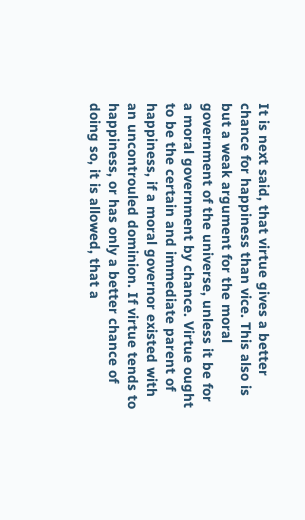It is next said, that virtue gives a better chance for happiness than vice. This also is but a weak argument for the moral government of the universe, unless it be for a moral government by chance. Virtue ought to be the certain and immediate parent of happiness, if a moral governor existed with an uncontrouled dominion. If virtue tends to happiness, or has only a better chance of doing so, it is allowed, that a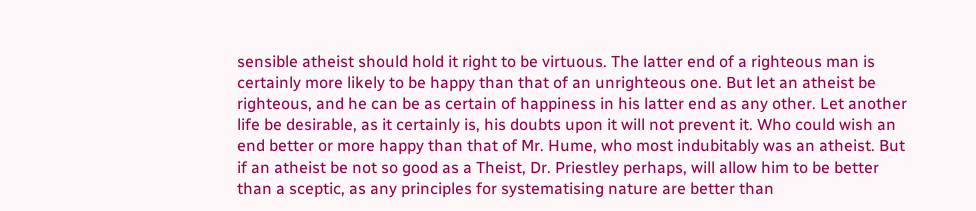sensible atheist should hold it right to be virtuous. The latter end of a righteous man is certainly more likely to be happy than that of an unrighteous one. But let an atheist be righteous, and he can be as certain of happiness in his latter end as any other. Let another life be desirable, as it certainly is, his doubts upon it will not prevent it. Who could wish an end better or more happy than that of Mr. Hume, who most indubitably was an atheist. But if an atheist be not so good as a Theist, Dr. Priestley perhaps, will allow him to be better than a sceptic, as any principles for systematising nature are better than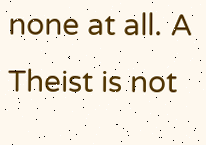none at all. A Theist is not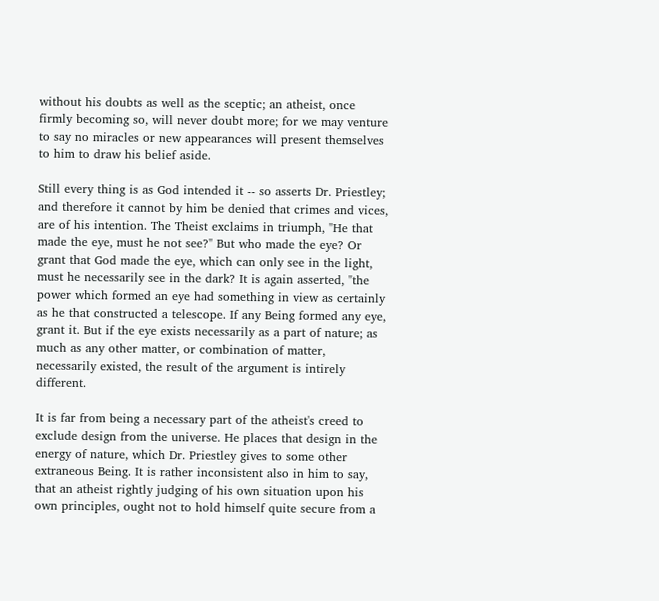without his doubts as well as the sceptic; an atheist, once firmly becoming so, will never doubt more; for we may venture to say no miracles or new appearances will present themselves to him to draw his belief aside.

Still every thing is as God intended it -- so asserts Dr. Priestley; and therefore it cannot by him be denied that crimes and vices, are of his intention. The Theist exclaims in triumph, "He that made the eye, must he not see?" But who made the eye? Or grant that God made the eye, which can only see in the light, must he necessarily see in the dark? It is again asserted, "the power which formed an eye had something in view as certainly as he that constructed a telescope. If any Being formed any eye, grant it. But if the eye exists necessarily as a part of nature; as much as any other matter, or combination of matter, necessarily existed, the result of the argument is intirely different.

It is far from being a necessary part of the atheist's creed to exclude design from the universe. He places that design in the energy of nature, which Dr. Priestley gives to some other extraneous Being. It is rather inconsistent also in him to say, that an atheist rightly judging of his own situation upon his own principles, ought not to hold himself quite secure from a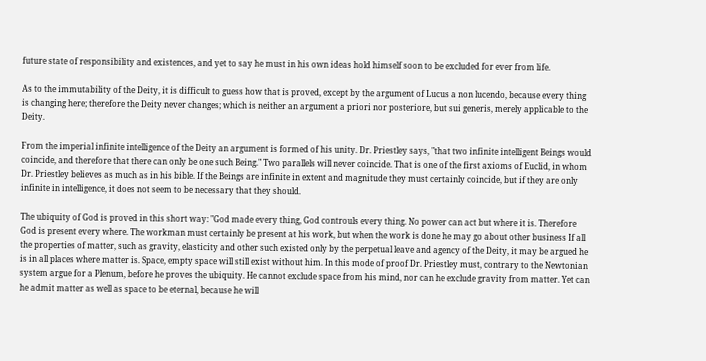future state of responsibility and existences, and yet to say he must in his own ideas hold himself soon to be excluded for ever from life.

As to the immutability of the Deity, it is difficult to guess how that is proved, except by the argument of Lucus a non lucendo, because every thing is changing here; therefore the Deity never changes; which is neither an argument a priori nor posteriore, but sui generis, merely applicable to the Deity.

From the imperial infinite intelligence of the Deity an argument is formed of his unity. Dr. Priestley says, "that two infinite intelligent Beings would coincide, and therefore that there can only be one such Being." Two parallels will never coincide. That is one of the first axioms of Euclid, in whom Dr. Priestley believes as much as in his bible. If the Beings are infinite in extent and magnitude they must certainly coincide, but if they are only infinite in intelligence, it does not seem to be necessary that they should.

The ubiquity of God is proved in this short way: "God made every thing, God controuls every thing. No power can act but where it is. Therefore God is present every where. The workman must certainly be present at his work, but when the work is done he may go about other business If all the properties of matter, such as gravity, elasticity and other such existed only by the perpetual leave and agency of the Deity, it may be argued he is in all places where matter is. Space, empty space will still exist without him. In this mode of proof Dr. Priestley must, contrary to the Newtonian system argue for a Plenum, before he proves the ubiquity. He cannot exclude space from his mind, nor can he exclude gravity from matter. Yet can he admit matter as well as space to be eternal, because he will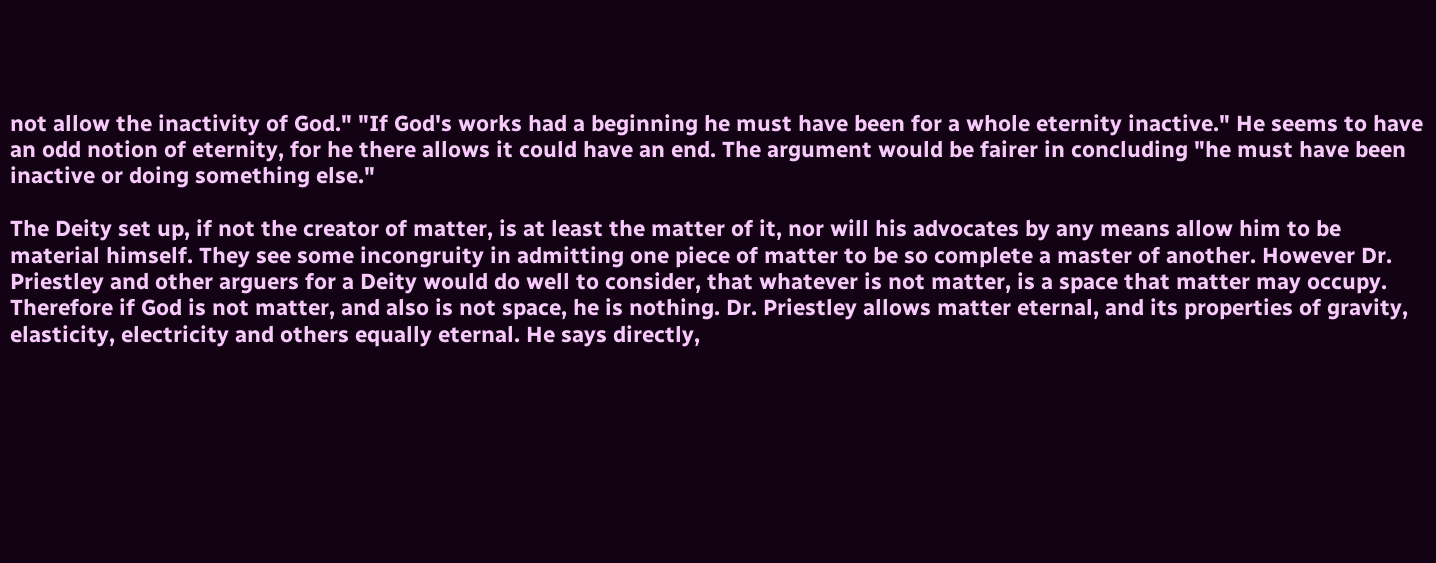not allow the inactivity of God." "If God's works had a beginning he must have been for a whole eternity inactive." He seems to have an odd notion of eternity, for he there allows it could have an end. The argument would be fairer in concluding "he must have been inactive or doing something else."

The Deity set up, if not the creator of matter, is at least the matter of it, nor will his advocates by any means allow him to be material himself. They see some incongruity in admitting one piece of matter to be so complete a master of another. However Dr. Priestley and other arguers for a Deity would do well to consider, that whatever is not matter, is a space that matter may occupy. Therefore if God is not matter, and also is not space, he is nothing. Dr. Priestley allows matter eternal, and its properties of gravity, elasticity, electricity and others equally eternal. He says directly,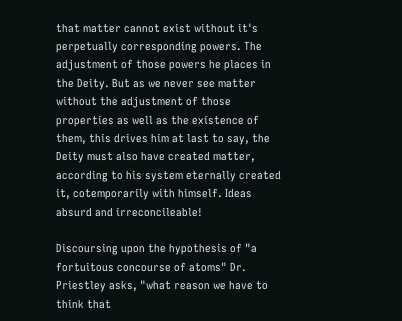that matter cannot exist without it's perpetually corresponding powers. The adjustment of those powers he places in the Deity. But as we never see matter without the adjustment of those properties as well as the existence of them, this drives him at last to say, the Deity must also have created matter, according to his system eternally created it, cotemporarily with himself. Ideas absurd and irreconcileable!

Discoursing upon the hypothesis of "a fortuitous concourse of atoms" Dr. Priestley asks, "what reason we have to think that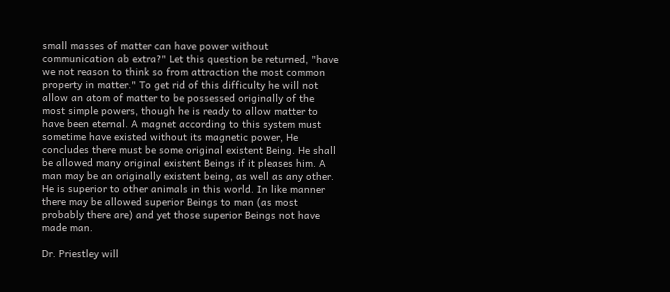small masses of matter can have power without communication ab extra?" Let this question be returned, "have we not reason to think so from attraction the most common property in matter." To get rid of this difficulty he will not allow an atom of matter to be possessed originally of the most simple powers, though he is ready to allow matter to have been eternal. A magnet according to this system must sometime have existed without its magnetic power, He concludes there must be some original existent Being. He shall be allowed many original existent Beings if it pleases him. A man may be an originally existent being, as well as any other. He is superior to other animals in this world. In like manner there may be allowed superior Beings to man (as most probably there are) and yet those superior Beings not have made man.

Dr. Priestley will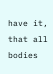have it, that all bodies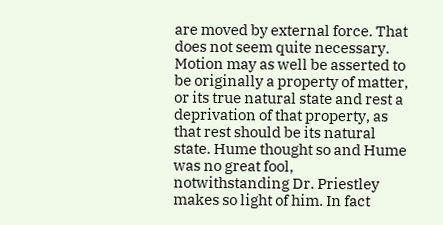are moved by external force. That does not seem quite necessary. Motion may as well be asserted to be originally a property of matter, or its true natural state and rest a deprivation of that property, as that rest should be its natural state. Hume thought so and Hume was no great fool, notwithstanding Dr. Priestley makes so light of him. In fact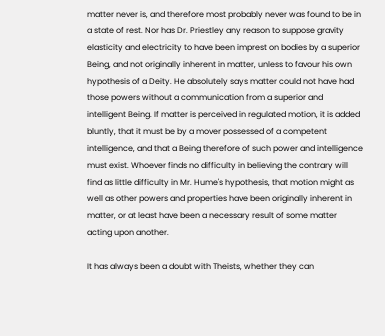matter never is, and therefore most probably never was found to be in a state of rest. Nor has Dr. Priestley any reason to suppose gravity elasticity and electricity to have been imprest on bodies by a superior Being, and not originally inherent in matter, unless to favour his own hypothesis of a Deity. He absolutely says matter could not have had those powers without a communication from a superior and intelligent Being. If matter is perceived in regulated motion, it is added bluntly, that it must be by a mover possessed of a competent intelligence, and that a Being therefore of such power and intelligence must exist. Whoever finds no difficulty in believing the contrary will find as little difficulty in Mr. Hume's hypothesis, that motion might as well as other powers and properties have been originally inherent in matter, or at least have been a necessary result of some matter acting upon another.

It has always been a doubt with Theists, whether they can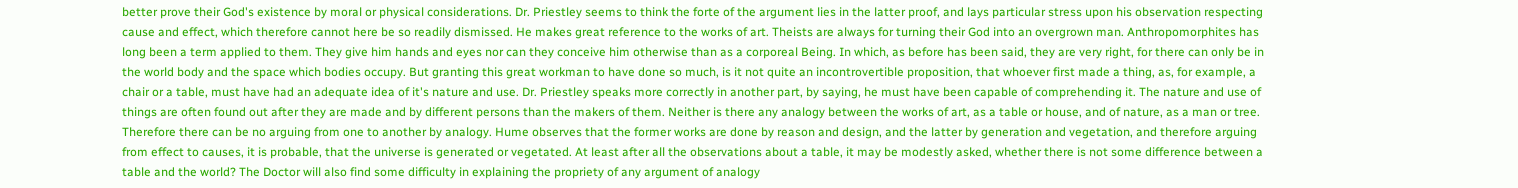better prove their God's existence by moral or physical considerations. Dr. Priestley seems to think the forte of the argument lies in the latter proof, and lays particular stress upon his observation respecting cause and effect, which therefore cannot here be so readily dismissed. He makes great reference to the works of art. Theists are always for turning their God into an overgrown man. Anthropomorphites has long been a term applied to them. They give him hands and eyes nor can they conceive him otherwise than as a corporeal Being. In which, as before has been said, they are very right, for there can only be in the world body and the space which bodies occupy. But granting this great workman to have done so much, is it not quite an incontrovertible proposition, that whoever first made a thing, as, for example, a chair or a table, must have had an adequate idea of it's nature and use. Dr. Priestley speaks more correctly in another part, by saying, he must have been capable of comprehending it. The nature and use of things are often found out after they are made and by different persons than the makers of them. Neither is there any analogy between the works of art, as a table or house, and of nature, as a man or tree. Therefore there can be no arguing from one to another by analogy. Hume observes that the former works are done by reason and design, and the latter by generation and vegetation, and therefore arguing from effect to causes, it is probable, that the universe is generated or vegetated. At least after all the observations about a table, it may be modestly asked, whether there is not some difference between a table and the world? The Doctor will also find some difficulty in explaining the propriety of any argument of analogy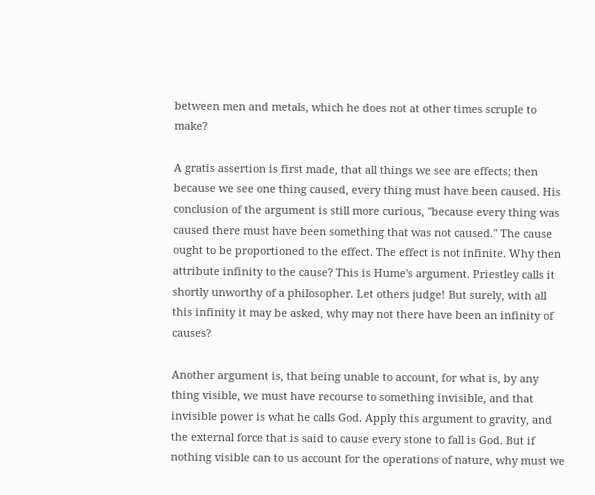between men and metals, which he does not at other times scruple to make?

A gratis assertion is first made, that all things we see are effects; then because we see one thing caused, every thing must have been caused. His conclusion of the argument is still more curious, "because every thing was caused there must have been something that was not caused." The cause ought to be proportioned to the effect. The effect is not infinite. Why then attribute infinity to the cause? This is Hume's argument. Priestley calls it shortly unworthy of a philosopher. Let others judge! But surely, with all this infinity it may be asked, why may not there have been an infinity of causes?

Another argument is, that being unable to account, for what is, by any thing visible, we must have recourse to something invisible, and that invisible power is what he calls God. Apply this argument to gravity, and the external force that is said to cause every stone to fall is God. But if nothing visible can to us account for the operations of nature, why must we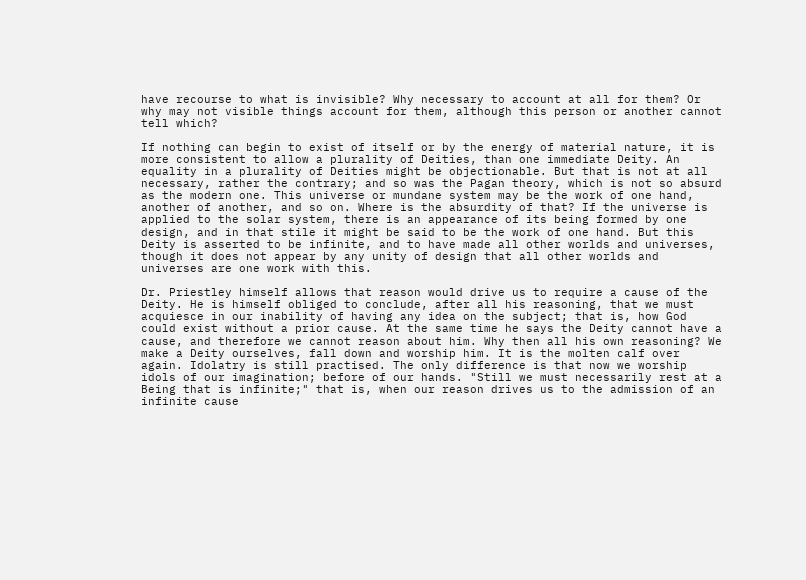have recourse to what is invisible? Why necessary to account at all for them? Or why may not visible things account for them, although this person or another cannot tell which?

If nothing can begin to exist of itself or by the energy of material nature, it is more consistent to allow a plurality of Deities, than one immediate Deity. An equality in a plurality of Deities might be objectionable. But that is not at all necessary, rather the contrary; and so was the Pagan theory, which is not so absurd as the modern one. This universe or mundane system may be the work of one hand, another of another, and so on. Where is the absurdity of that? If the universe is applied to the solar system, there is an appearance of its being formed by one design, and in that stile it might be said to be the work of one hand. But this Deity is asserted to be infinite, and to have made all other worlds and universes, though it does not appear by any unity of design that all other worlds and universes are one work with this.

Dr. Priestley himself allows that reason would drive us to require a cause of the Deity. He is himself obliged to conclude, after all his reasoning, that we must acquiesce in our inability of having any idea on the subject; that is, how God could exist without a prior cause. At the same time he says the Deity cannot have a cause, and therefore we cannot reason about him. Why then all his own reasoning? We make a Deity ourselves, fall down and worship him. It is the molten calf over again. Idolatry is still practised. The only difference is that now we worship idols of our imagination; before of our hands. "Still we must necessarily rest at a Being that is infinite;" that is, when our reason drives us to the admission of an infinite cause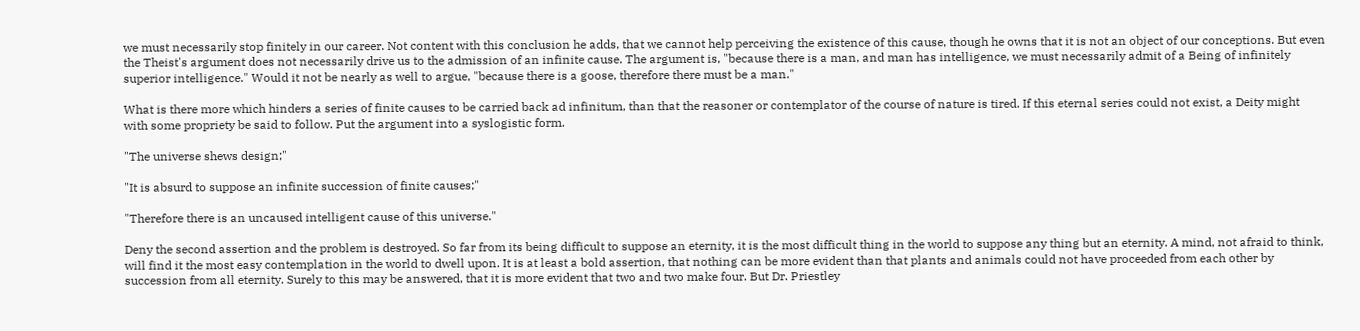we must necessarily stop finitely in our career. Not content with this conclusion he adds, that we cannot help perceiving the existence of this cause, though he owns that it is not an object of our conceptions. But even the Theist's argument does not necessarily drive us to the admission of an infinite cause. The argument is, "because there is a man, and man has intelligence, we must necessarily admit of a Being of infinitely superior intelligence." Would it not be nearly as well to argue, "because there is a goose, therefore there must be a man."

What is there more which hinders a series of finite causes to be carried back ad infinitum, than that the reasoner or contemplator of the course of nature is tired. If this eternal series could not exist, a Deity might with some propriety be said to follow. Put the argument into a syslogistic form.

"The universe shews design;"

"It is absurd to suppose an infinite succession of finite causes;"

"Therefore there is an uncaused intelligent cause of this universe."

Deny the second assertion and the problem is destroyed. So far from its being difficult to suppose an eternity, it is the most difficult thing in the world to suppose any thing but an eternity. A mind, not afraid to think, will find it the most easy contemplation in the world to dwell upon. It is at least a bold assertion, that nothing can be more evident than that plants and animals could not have proceeded from each other by succession from all eternity. Surely to this may be answered, that it is more evident that two and two make four. But Dr. Priestley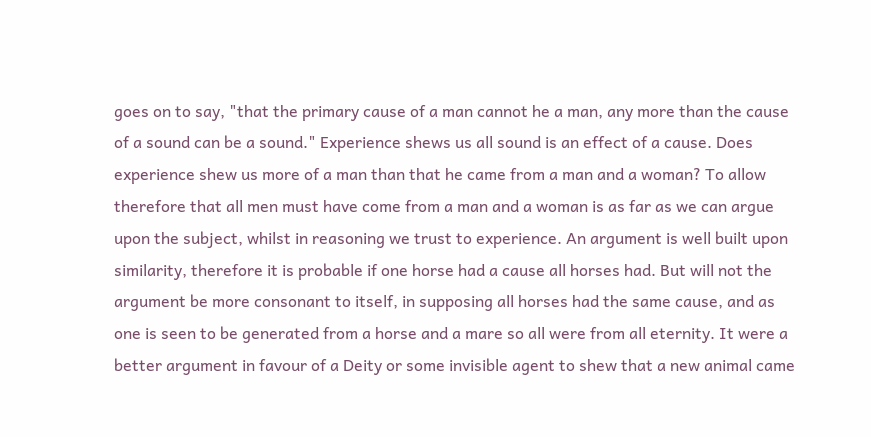goes on to say, "that the primary cause of a man cannot he a man, any more than the cause of a sound can be a sound." Experience shews us all sound is an effect of a cause. Does experience shew us more of a man than that he came from a man and a woman? To allow therefore that all men must have come from a man and a woman is as far as we can argue upon the subject, whilst in reasoning we trust to experience. An argument is well built upon similarity, therefore it is probable if one horse had a cause all horses had. But will not the argument be more consonant to itself, in supposing all horses had the same cause, and as one is seen to be generated from a horse and a mare so all were from all eternity. It were a better argument in favour of a Deity or some invisible agent to shew that a new animal came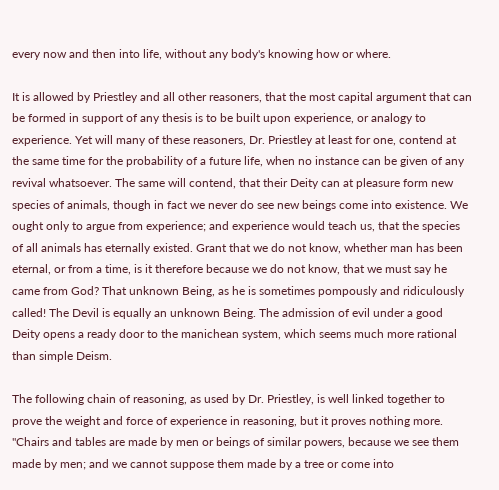every now and then into life, without any body's knowing how or where.

It is allowed by Priestley and all other reasoners, that the most capital argument that can be formed in support of any thesis is to be built upon experience, or analogy to experience. Yet will many of these reasoners, Dr. Priestley at least for one, contend at the same time for the probability of a future life, when no instance can be given of any revival whatsoever. The same will contend, that their Deity can at pleasure form new species of animals, though in fact we never do see new beings come into existence. We ought only to argue from experience; and experience would teach us, that the species of all animals has eternally existed. Grant that we do not know, whether man has been eternal, or from a time, is it therefore because we do not know, that we must say he came from God? That unknown Being, as he is sometimes pompously and ridiculously called! The Devil is equally an unknown Being. The admission of evil under a good Deity opens a ready door to the manichean system, which seems much more rational than simple Deism.

The following chain of reasoning, as used by Dr. Priestley, is well linked together to prove the weight and force of experience in reasoning, but it proves nothing more. "Chairs and tables are made by men or beings of similar powers, because we see them made by men; and we cannot suppose them made by a tree or come into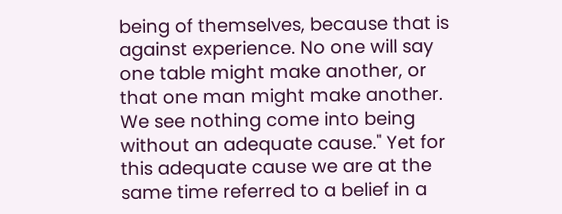being of themselves, because that is against experience. No one will say one table might make another, or that one man might make another. We see nothing come into being without an adequate cause." Yet for this adequate cause we are at the same time referred to a belief in a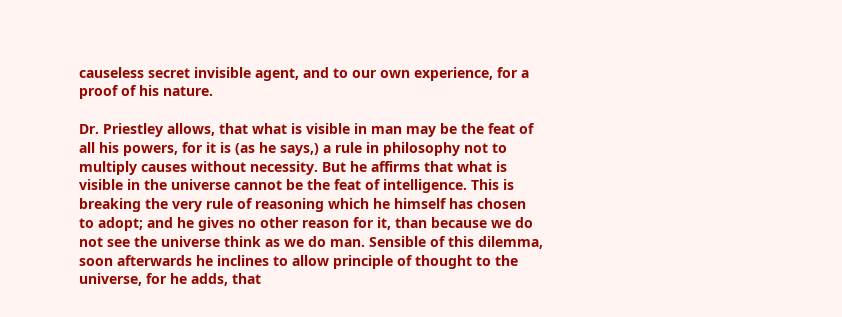causeless secret invisible agent, and to our own experience, for a proof of his nature.

Dr. Priestley allows, that what is visible in man may be the feat of all his powers, for it is (as he says,) a rule in philosophy not to multiply causes without necessity. But he affirms that what is visible in the universe cannot be the feat of intelligence. This is breaking the very rule of reasoning which he himself has chosen to adopt; and he gives no other reason for it, than because we do not see the universe think as we do man. Sensible of this dilemma, soon afterwards he inclines to allow principle of thought to the universe, for he adds, that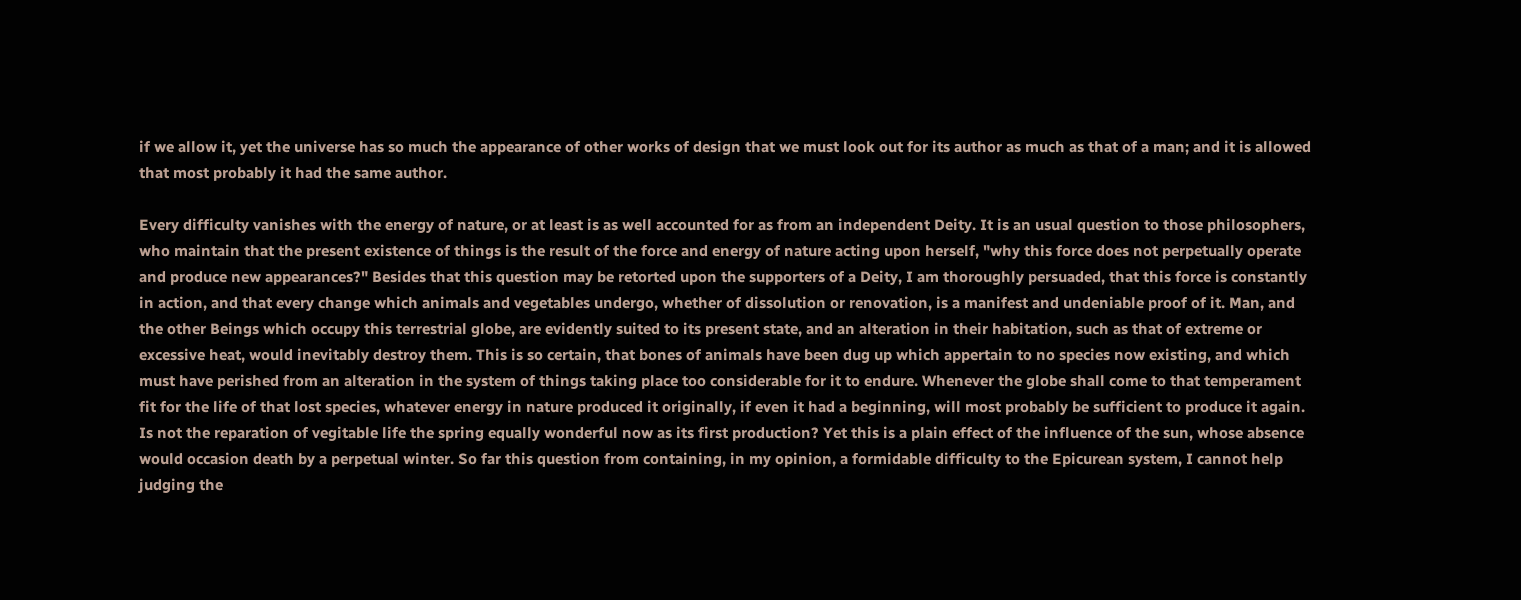if we allow it, yet the universe has so much the appearance of other works of design that we must look out for its author as much as that of a man; and it is allowed that most probably it had the same author.

Every difficulty vanishes with the energy of nature, or at least is as well accounted for as from an independent Deity. It is an usual question to those philosophers, who maintain that the present existence of things is the result of the force and energy of nature acting upon herself, "why this force does not perpetually operate and produce new appearances?" Besides that this question may be retorted upon the supporters of a Deity, I am thoroughly persuaded, that this force is constantly in action, and that every change which animals and vegetables undergo, whether of dissolution or renovation, is a manifest and undeniable proof of it. Man, and the other Beings which occupy this terrestrial globe, are evidently suited to its present state, and an alteration in their habitation, such as that of extreme or excessive heat, would inevitably destroy them. This is so certain, that bones of animals have been dug up which appertain to no species now existing, and which must have perished from an alteration in the system of things taking place too considerable for it to endure. Whenever the globe shall come to that temperament fit for the life of that lost species, whatever energy in nature produced it originally, if even it had a beginning, will most probably be sufficient to produce it again. Is not the reparation of vegitable life the spring equally wonderful now as its first production? Yet this is a plain effect of the influence of the sun, whose absence would occasion death by a perpetual winter. So far this question from containing, in my opinion, a formidable difficulty to the Epicurean system, I cannot help judging the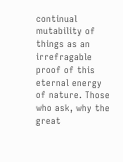continual mutability of things as an irrefragable proof of this eternal energy of nature. Those who ask, why the great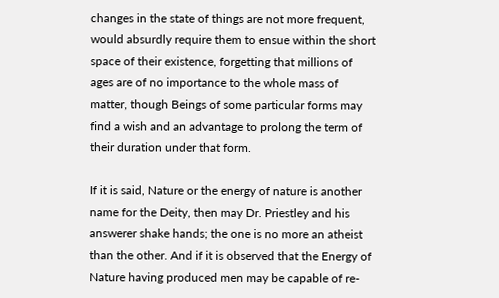changes in the state of things are not more frequent, would absurdly require them to ensue within the short space of their existence, forgetting that millions of ages are of no importance to the whole mass of matter, though Beings of some particular forms may find a wish and an advantage to prolong the term of their duration under that form.

If it is said, Nature or the energy of nature is another name for the Deity, then may Dr. Priestley and his answerer shake hands; the one is no more an atheist than the other. And if it is observed that the Energy of Nature having produced men may be capable of re-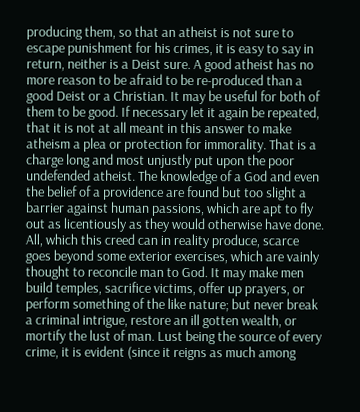producing them, so that an atheist is not sure to escape punishment for his crimes, it is easy to say in return, neither is a Deist sure. A good atheist has no more reason to be afraid to be re-produced than a good Deist or a Christian. It may be useful for both of them to be good. If necessary let it again be repeated, that it is not at all meant in this answer to make atheism a plea or protection for immorality. That is a charge long and most unjustly put upon the poor undefended atheist. The knowledge of a God and even the belief of a providence are found but too slight a barrier against human passions, which are apt to fly out as licentiously as they would otherwise have done. All, which this creed can in reality produce, scarce goes beyond some exterior exercises, which are vainly thought to reconcile man to God. It may make men build temples, sacrifice victims, offer up prayers, or perform something of the like nature; but never break a criminal intrigue, restore an ill gotten wealth, or mortify the lust of man. Lust being the source of every crime, it is evident (since it reigns as much among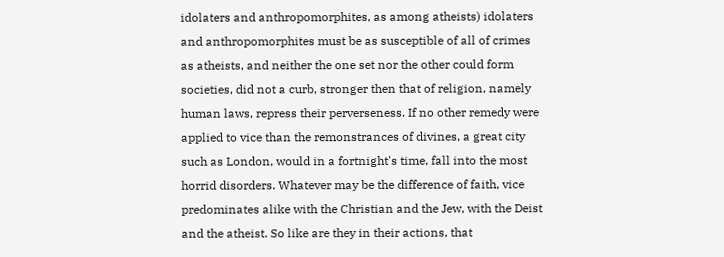idolaters and anthropomorphites, as among atheists) idolaters and anthropomorphites must be as susceptible of all of crimes as atheists, and neither the one set nor the other could form societies, did not a curb, stronger then that of religion, namely human laws, repress their perverseness. If no other remedy were applied to vice than the remonstrances of divines, a great city such as London, would in a fortnight's time, fall into the most horrid disorders. Whatever may be the difference of faith, vice predominates alike with the Christian and the Jew, with the Deist and the atheist. So like are they in their actions, that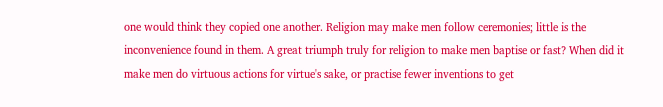one would think they copied one another. Religion may make men follow ceremonies; little is the inconvenience found in them. A great triumph truly for religion to make men baptise or fast? When did it make men do virtuous actions for virtue's sake, or practise fewer inventions to get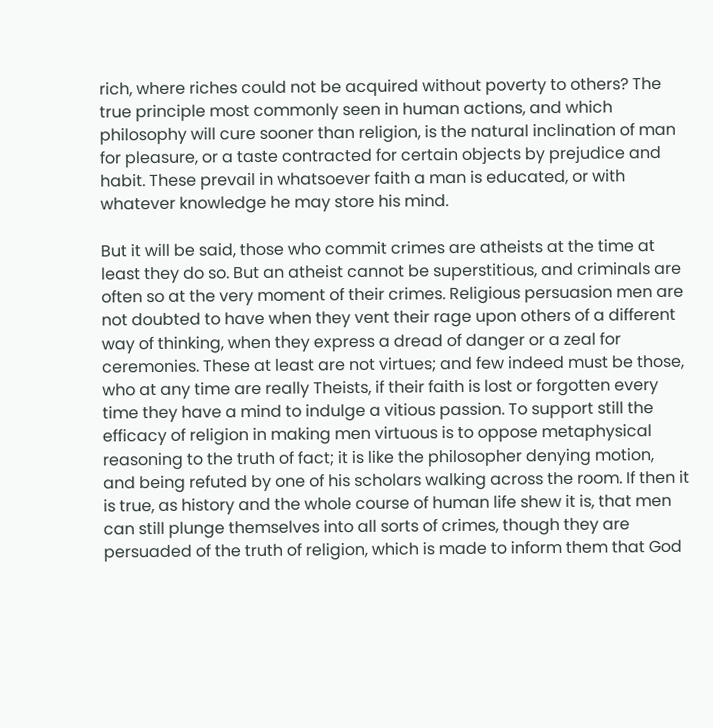rich, where riches could not be acquired without poverty to others? The true principle most commonly seen in human actions, and which philosophy will cure sooner than religion, is the natural inclination of man for pleasure, or a taste contracted for certain objects by prejudice and habit. These prevail in whatsoever faith a man is educated, or with whatever knowledge he may store his mind.

But it will be said, those who commit crimes are atheists at the time at least they do so. But an atheist cannot be superstitious, and criminals are often so at the very moment of their crimes. Religious persuasion men are not doubted to have when they vent their rage upon others of a different way of thinking, when they express a dread of danger or a zeal for ceremonies. These at least are not virtues; and few indeed must be those, who at any time are really Theists, if their faith is lost or forgotten every time they have a mind to indulge a vitious passion. To support still the efficacy of religion in making men virtuous is to oppose metaphysical reasoning to the truth of fact; it is like the philosopher denying motion, and being refuted by one of his scholars walking across the room. If then it is true, as history and the whole course of human life shew it is, that men can still plunge themselves into all sorts of crimes, though they are persuaded of the truth of religion, which is made to inform them that God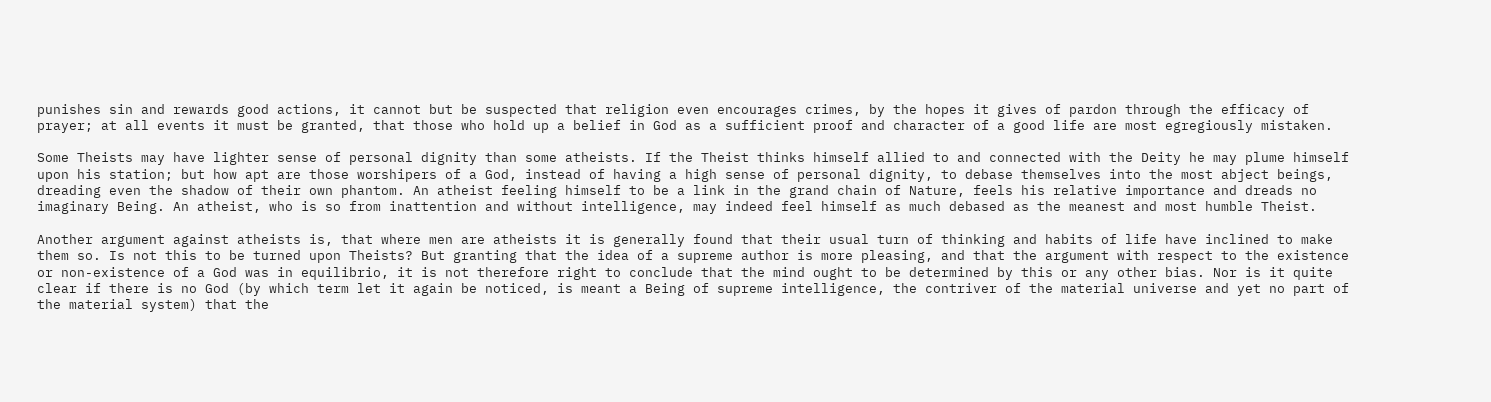punishes sin and rewards good actions, it cannot but be suspected that religion even encourages crimes, by the hopes it gives of pardon through the efficacy of prayer; at all events it must be granted, that those who hold up a belief in God as a sufficient proof and character of a good life are most egregiously mistaken.

Some Theists may have lighter sense of personal dignity than some atheists. If the Theist thinks himself allied to and connected with the Deity he may plume himself upon his station; but how apt are those worshipers of a God, instead of having a high sense of personal dignity, to debase themselves into the most abject beings, dreading even the shadow of their own phantom. An atheist feeling himself to be a link in the grand chain of Nature, feels his relative importance and dreads no imaginary Being. An atheist, who is so from inattention and without intelligence, may indeed feel himself as much debased as the meanest and most humble Theist.

Another argument against atheists is, that where men are atheists it is generally found that their usual turn of thinking and habits of life have inclined to make them so. Is not this to be turned upon Theists? But granting that the idea of a supreme author is more pleasing, and that the argument with respect to the existence or non-existence of a God was in equilibrio, it is not therefore right to conclude that the mind ought to be determined by this or any other bias. Nor is it quite clear if there is no God (by which term let it again be noticed, is meant a Being of supreme intelligence, the contriver of the material universe and yet no part of the material system) that the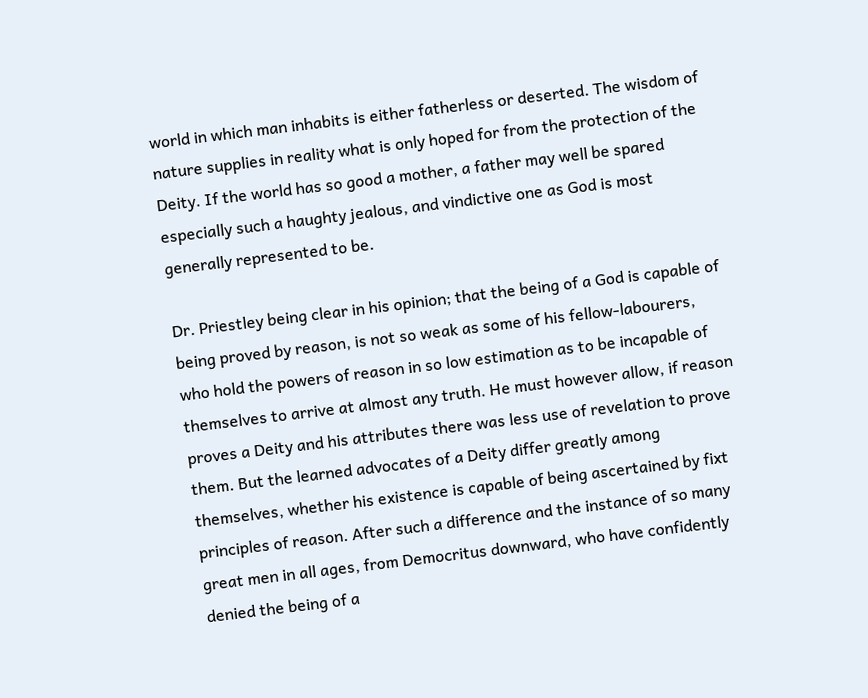world in which man inhabits is either fatherless or deserted. The wisdom of nature supplies in reality what is only hoped for from the protection of the Deity. If the world has so good a mother, a father may well be spared especially such a haughty jealous, and vindictive one as God is most generally represented to be.

Dr. Priestley being clear in his opinion; that the being of a God is capable of being proved by reason, is not so weak as some of his fellow-labourers, who hold the powers of reason in so low estimation as to be incapable of themselves to arrive at almost any truth. He must however allow, if reason proves a Deity and his attributes there was less use of revelation to prove them. But the learned advocates of a Deity differ greatly among themselves, whether his existence is capable of being ascertained by fixt principles of reason. After such a difference and the instance of so many great men in all ages, from Democritus downward, who have confidently denied the being of a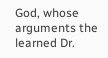God, whose arguments the learned Dr.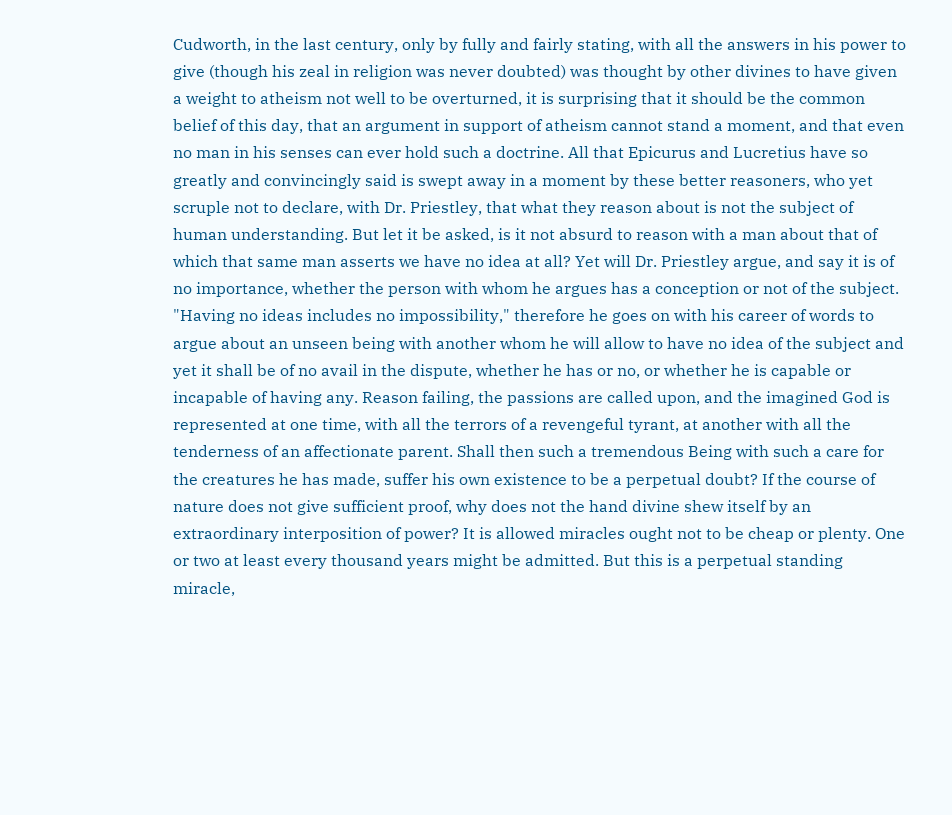Cudworth, in the last century, only by fully and fairly stating, with all the answers in his power to give (though his zeal in religion was never doubted) was thought by other divines to have given a weight to atheism not well to be overturned, it is surprising that it should be the common belief of this day, that an argument in support of atheism cannot stand a moment, and that even no man in his senses can ever hold such a doctrine. All that Epicurus and Lucretius have so greatly and convincingly said is swept away in a moment by these better reasoners, who yet scruple not to declare, with Dr. Priestley, that what they reason about is not the subject of human understanding. But let it be asked, is it not absurd to reason with a man about that of which that same man asserts we have no idea at all? Yet will Dr. Priestley argue, and say it is of no importance, whether the person with whom he argues has a conception or not of the subject. "Having no ideas includes no impossibility," therefore he goes on with his career of words to argue about an unseen being with another whom he will allow to have no idea of the subject and yet it shall be of no avail in the dispute, whether he has or no, or whether he is capable or incapable of having any. Reason failing, the passions are called upon, and the imagined God is represented at one time, with all the terrors of a revengeful tyrant, at another with all the tenderness of an affectionate parent. Shall then such a tremendous Being with such a care for the creatures he has made, suffer his own existence to be a perpetual doubt? If the course of nature does not give sufficient proof, why does not the hand divine shew itself by an extraordinary interposition of power? It is allowed miracles ought not to be cheap or plenty. One or two at least every thousand years might be admitted. But this is a perpetual standing miracle,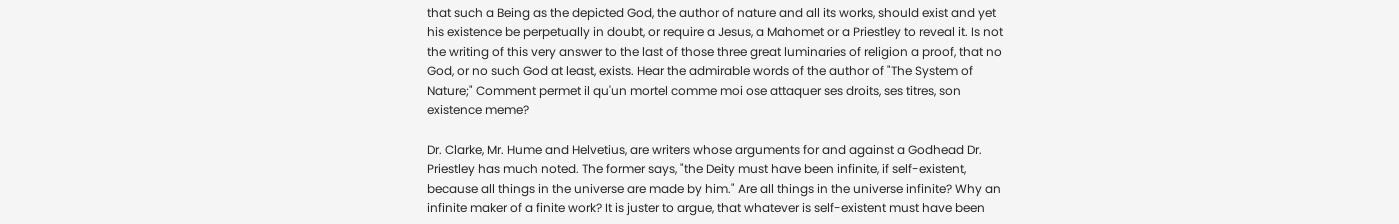that such a Being as the depicted God, the author of nature and all its works, should exist and yet his existence be perpetually in doubt, or require a Jesus, a Mahomet or a Priestley to reveal it. Is not the writing of this very answer to the last of those three great luminaries of religion a proof, that no God, or no such God at least, exists. Hear the admirable words of the author of "The System of Nature;" Comment permet il qu'un mortel comme moi ose attaquer ses droits, ses titres, son existence meme?

Dr. Clarke, Mr. Hume and Helvetius, are writers whose arguments for and against a Godhead Dr. Priestley has much noted. The former says, "the Deity must have been infinite, if self-existent, because all things in the universe are made by him." Are all things in the universe infinite? Why an infinite maker of a finite work? It is juster to argue, that whatever is self-existent must have been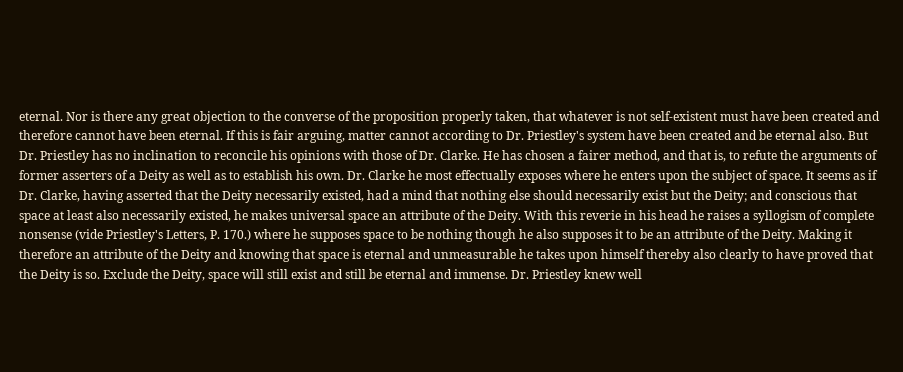eternal. Nor is there any great objection to the converse of the proposition properly taken, that whatever is not self-existent must have been created and therefore cannot have been eternal. If this is fair arguing, matter cannot according to Dr. Priestley's system have been created and be eternal also. But Dr. Priestley has no inclination to reconcile his opinions with those of Dr. Clarke. He has chosen a fairer method, and that is, to refute the arguments of former asserters of a Deity as well as to establish his own. Dr. Clarke he most effectually exposes where he enters upon the subject of space. It seems as if Dr. Clarke, having asserted that the Deity necessarily existed, had a mind that nothing else should necessarily exist but the Deity; and conscious that space at least also necessarily existed, he makes universal space an attribute of the Deity. With this reverie in his head he raises a syllogism of complete nonsense (vide Priestley's Letters, P. 170.) where he supposes space to be nothing though he also supposes it to be an attribute of the Deity. Making it therefore an attribute of the Deity and knowing that space is eternal and unmeasurable he takes upon himself thereby also clearly to have proved that the Deity is so. Exclude the Deity, space will still exist and still be eternal and immense. Dr. Priestley knew well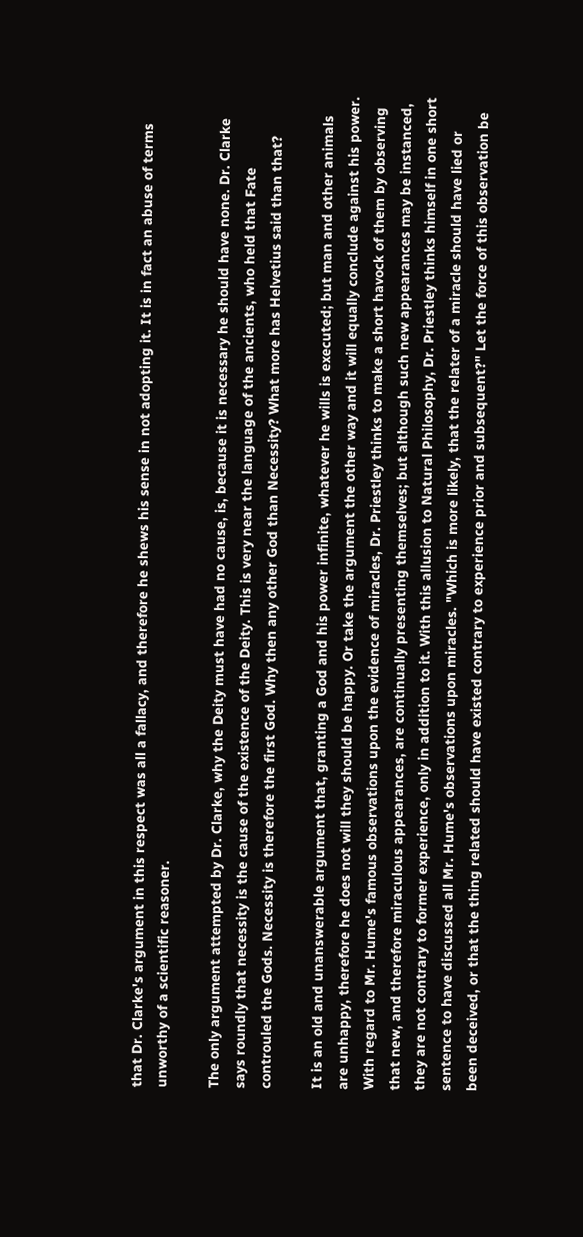that Dr. Clarke's argument in this respect was all a fallacy, and therefore he shews his sense in not adopting it. It is in fact an abuse of terms unworthy of a scientific reasoner.

The only argument attempted by Dr. Clarke, why the Deity must have had no cause, is, because it is necessary he should have none. Dr. Clarke says roundly that necessity is the cause of the existence of the Deity. This is very near the language of the ancients, who held that Fate controuled the Gods. Necessity is therefore the first God. Why then any other God than Necessity? What more has Helvetius said than that?

It is an old and unanswerable argument that, granting a God and his power infinite, whatever he wills is executed; but man and other animals are unhappy, therefore he does not will they should be happy. Or take the argument the other way and it will equally conclude against his power. With regard to Mr. Hume's famous observations upon the evidence of miracles, Dr. Priestley thinks to make a short havock of them by observing that new, and therefore miraculous appearances, are continually presenting themselves; but although such new appearances may be instanced, they are not contrary to former experience, only in addition to it. With this allusion to Natural Philosophy, Dr. Priestley thinks himself in one short sentence to have discussed all Mr. Hume's observations upon miracles. "Which is more likely, that the relater of a miracle should have lied or been deceived, or that the thing related should have existed contrary to experience prior and subsequent?" Let the force of this observation be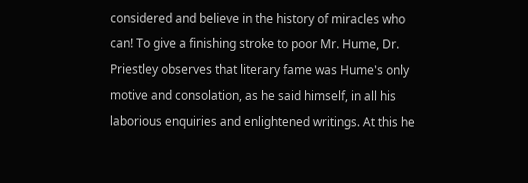considered and believe in the history of miracles who can! To give a finishing stroke to poor Mr. Hume, Dr. Priestley observes that literary fame was Hume's only motive and consolation, as he said himself, in all his laborious enquiries and enlightened writings. At this he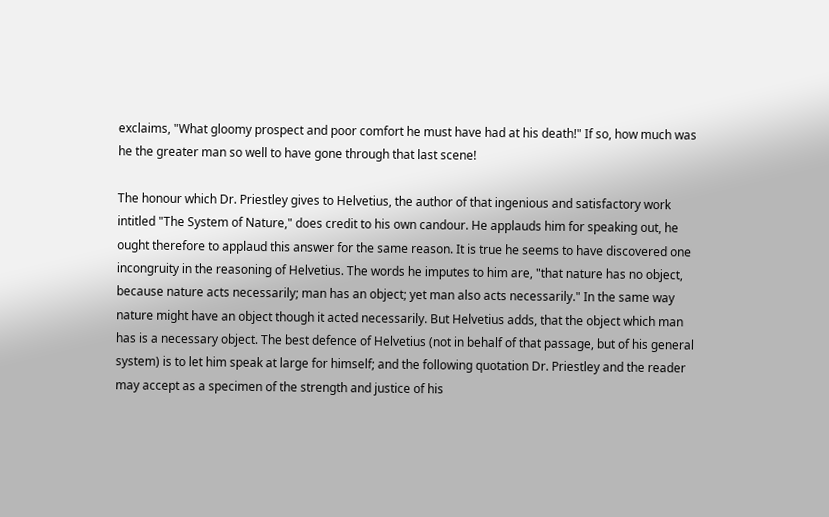exclaims, "What gloomy prospect and poor comfort he must have had at his death!" If so, how much was he the greater man so well to have gone through that last scene!

The honour which Dr. Priestley gives to Helvetius, the author of that ingenious and satisfactory work intitled "The System of Nature," does credit to his own candour. He applauds him for speaking out, he ought therefore to applaud this answer for the same reason. It is true he seems to have discovered one incongruity in the reasoning of Helvetius. The words he imputes to him are, "that nature has no object, because nature acts necessarily; man has an object; yet man also acts necessarily." In the same way nature might have an object though it acted necessarily. But Helvetius adds, that the object which man has is a necessary object. The best defence of Helvetius (not in behalf of that passage, but of his general system) is to let him speak at large for himself; and the following quotation Dr. Priestley and the reader may accept as a specimen of the strength and justice of his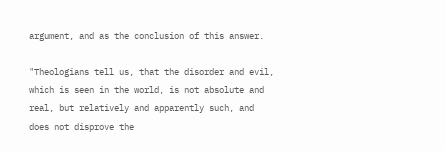argument, and as the conclusion of this answer.

"Theologians tell us, that the disorder and evil, which is seen in the world, is not absolute and real, but relatively and apparently such, and does not disprove the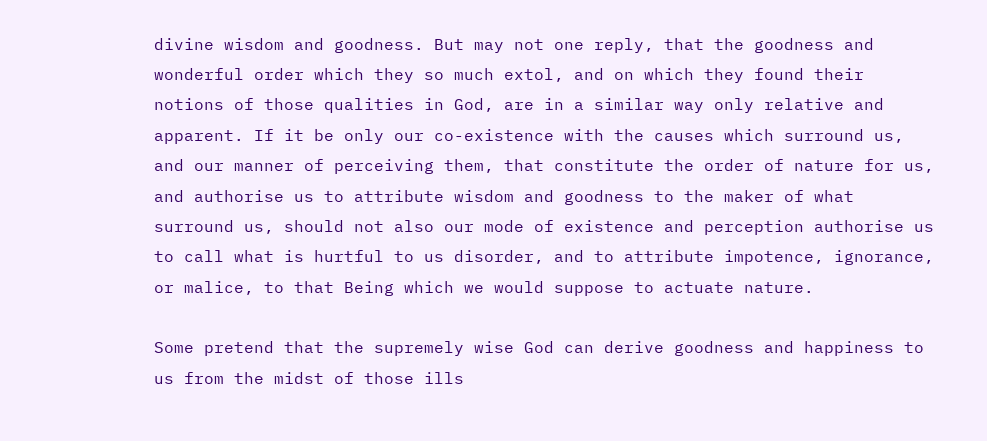divine wisdom and goodness. But may not one reply, that the goodness and wonderful order which they so much extol, and on which they found their notions of those qualities in God, are in a similar way only relative and apparent. If it be only our co-existence with the causes which surround us, and our manner of perceiving them, that constitute the order of nature for us, and authorise us to attribute wisdom and goodness to the maker of what surround us, should not also our mode of existence and perception authorise us to call what is hurtful to us disorder, and to attribute impotence, ignorance, or malice, to that Being which we would suppose to actuate nature.

Some pretend that the supremely wise God can derive goodness and happiness to us from the midst of those ills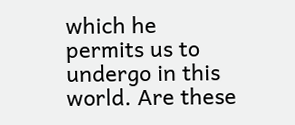which he permits us to undergo in this world. Are these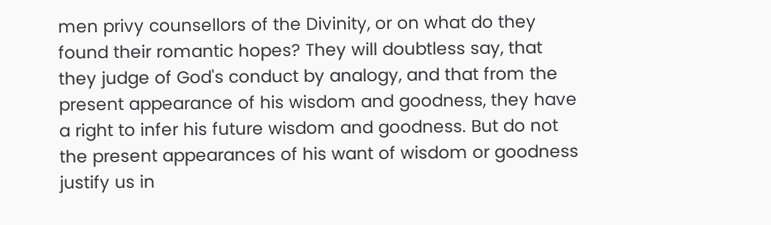men privy counsellors of the Divinity, or on what do they found their romantic hopes? They will doubtless say, that they judge of God's conduct by analogy, and that from the present appearance of his wisdom and goodness, they have a right to infer his future wisdom and goodness. But do not the present appearances of his want of wisdom or goodness justify us in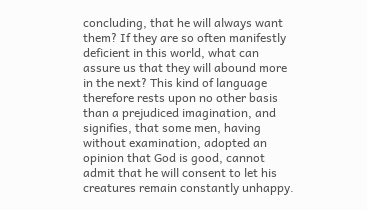concluding, that he will always want them? If they are so often manifestly deficient in this world, what can assure us that they will abound more in the next? This kind of language therefore rests upon no other basis than a prejudiced imagination, and signifies, that some men, having without examination, adopted an opinion that God is good, cannot admit that he will consent to let his creatures remain constantly unhappy.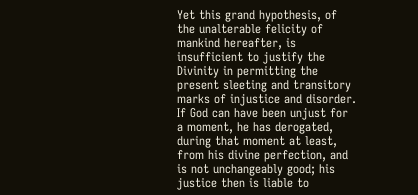Yet this grand hypothesis, of the unalterable felicity of mankind hereafter, is insufficient to justify the Divinity in permitting the present sleeting and transitory marks of injustice and disorder. If God can have been unjust for a moment, he has derogated, during that moment at least, from his divine perfection, and is not unchangeably good; his justice then is liable to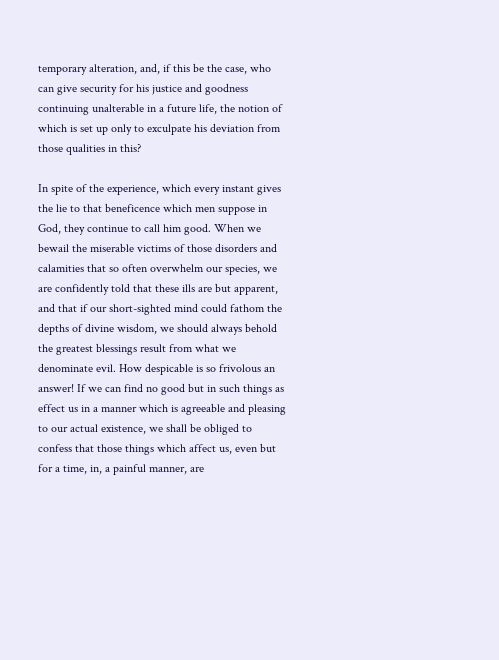temporary alteration, and, if this be the case, who can give security for his justice and goodness continuing unalterable in a future life, the notion of which is set up only to exculpate his deviation from those qualities in this?

In spite of the experience, which every instant gives the lie to that beneficence which men suppose in God, they continue to call him good. When we bewail the miserable victims of those disorders and calamities that so often overwhelm our species, we are confidently told that these ills are but apparent, and that if our short-sighted mind could fathom the depths of divine wisdom, we should always behold the greatest blessings result from what we denominate evil. How despicable is so frivolous an answer! If we can find no good but in such things as effect us in a manner which is agreeable and pleasing to our actual existence, we shall be obliged to confess that those things which affect us, even but for a time, in, a painful manner, are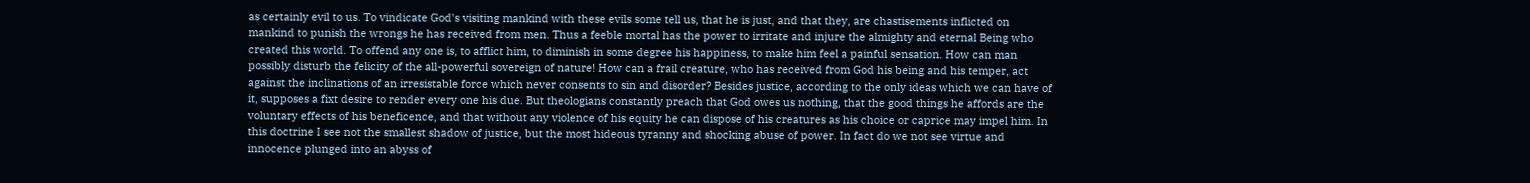as certainly evil to us. To vindicate God's visiting mankind with these evils some tell us, that he is just, and that they, are chastisements inflicted on mankind to punish the wrongs he has received from men. Thus a feeble mortal has the power to irritate and injure the almighty and eternal Being who created this world. To offend any one is, to afflict him, to diminish in some degree his happiness, to make him feel a painful sensation. How can man possibly disturb the felicity of the all-powerful sovereign of nature! How can a frail creature, who has received from God his being and his temper, act against the inclinations of an irresistable force which never consents to sin and disorder? Besides justice, according to the only ideas which we can have of it, supposes a fixt desire to render every one his due. But theologians constantly preach that God owes us nothing, that the good things he affords are the voluntary effects of his beneficence, and that without any violence of his equity he can dispose of his creatures as his choice or caprice may impel him. In this doctrine I see not the smallest shadow of justice, but the most hideous tyranny and shocking abuse of power. In fact do we not see virtue and innocence plunged into an abyss of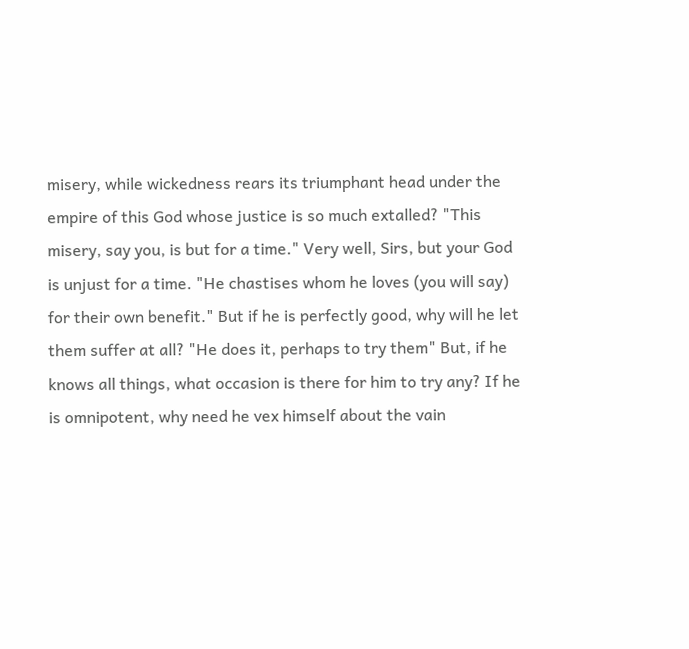misery, while wickedness rears its triumphant head under the empire of this God whose justice is so much extalled? "This misery, say you, is but for a time." Very well, Sirs, but your God is unjust for a time. "He chastises whom he loves (you will say) for their own benefit." But if he is perfectly good, why will he let them suffer at all? "He does it, perhaps to try them" But, if he knows all things, what occasion is there for him to try any? If he is omnipotent, why need he vex himself about the vain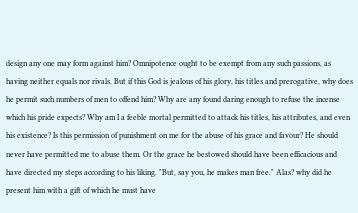design any one may form against him? Omnipotence ought to be exempt from any such passions, as having neither equals nor rivals. But if this God is jealous of his glory, his titles and prerogative, why does he permit such numbers of men to offend him? Why are any found daring enough to refuse the incense which his pride expects? Why am I a feeble mortal permitted to attack his titles, his attributes, and even his existence? Is this permission of punishment on me for the abuse of his grace and favour? He should never have permitted me to abuse them. Or the grace he bestowed should have been efficacious and have directed my steps according to his liking. "But, say you, he makes man free." Alas? why did he present him with a gift of which he must have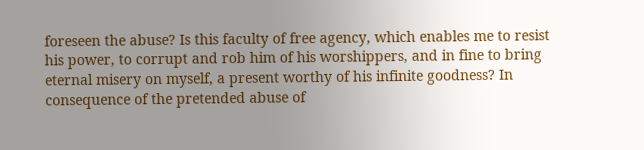foreseen the abuse? Is this faculty of free agency, which enables me to resist his power, to corrupt and rob him of his worshippers, and in fine to bring eternal misery on myself, a present worthy of his infinite goodness? In consequence of the pretended abuse of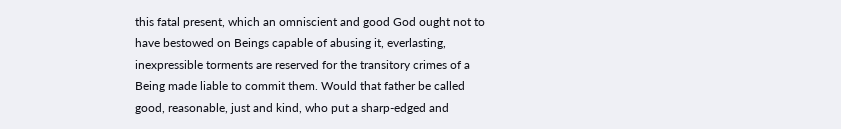this fatal present, which an omniscient and good God ought not to have bestowed on Beings capable of abusing it, everlasting, inexpressible torments are reserved for the transitory crimes of a Being made liable to commit them. Would that father be called good, reasonable, just and kind, who put a sharp-edged and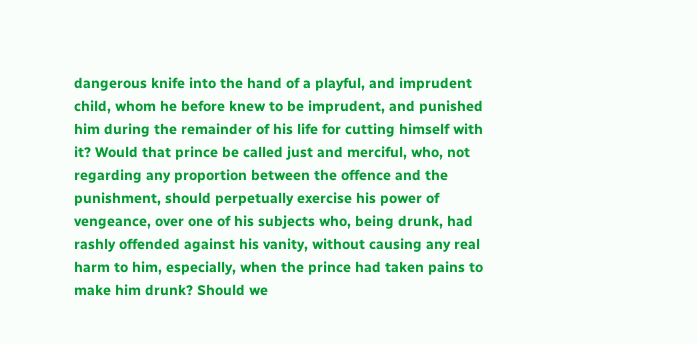dangerous knife into the hand of a playful, and imprudent child, whom he before knew to be imprudent, and punished him during the remainder of his life for cutting himself with it? Would that prince be called just and merciful, who, not regarding any proportion between the offence and the punishment, should perpetually exercise his power of vengeance, over one of his subjects who, being drunk, had rashly offended against his vanity, without causing any real harm to him, especially, when the prince had taken pains to make him drunk? Should we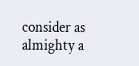consider as almighty a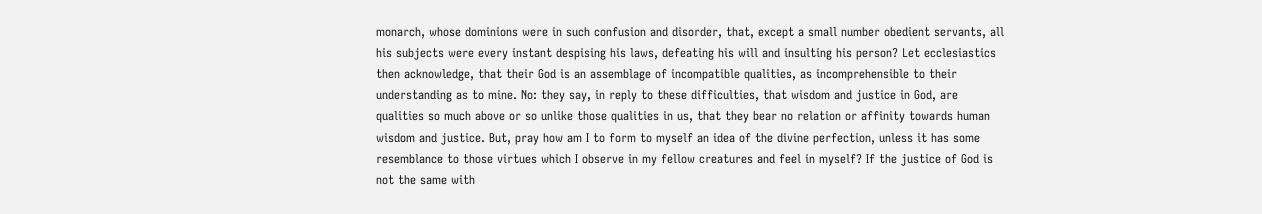monarch, whose dominions were in such confusion and disorder, that, except a small number obedient servants, all his subjects were every instant despising his laws, defeating his will and insulting his person? Let ecclesiastics then acknowledge, that their God is an assemblage of incompatible qualities, as incomprehensible to their understanding as to mine. No: they say, in reply to these difficulties, that wisdom and justice in God, are qualities so much above or so unlike those qualities in us, that they bear no relation or affinity towards human wisdom and justice. But, pray how am I to form to myself an idea of the divine perfection, unless it has some resemblance to those virtues which I observe in my fellow creatures and feel in myself? If the justice of God is not the same with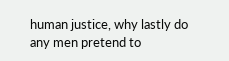human justice, why lastly do any men pretend to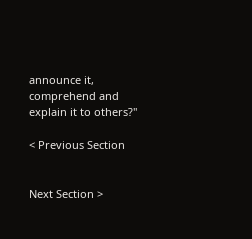announce it, comprehend and explain it to others?"

< Previous Section


Next Section >